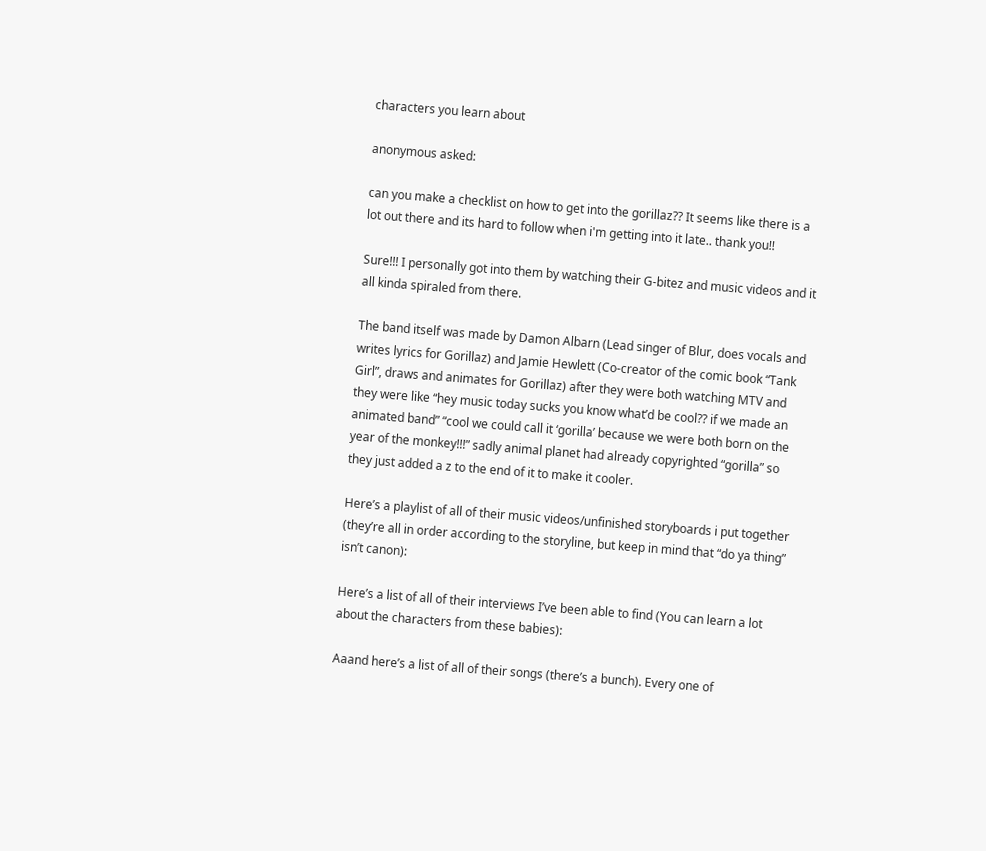characters you learn about

anonymous asked:

can you make a checklist on how to get into the gorillaz?? It seems like there is a lot out there and its hard to follow when i'm getting into it late.. thank you!!

Sure!!! I personally got into them by watching their G-bitez and music videos and it all kinda spiraled from there.

The band itself was made by Damon Albarn (Lead singer of Blur, does vocals and writes lyrics for Gorillaz) and Jamie Hewlett (Co-creator of the comic book “Tank Girl”, draws and animates for Gorillaz) after they were both watching MTV and they were like “hey music today sucks you know what’d be cool?? if we made an animated band” “cool we could call it ‘gorilla’ because we were both born on the year of the monkey!!!” sadly animal planet had already copyrighted “gorilla” so they just added a z to the end of it to make it cooler.

Here’s a playlist of all of their music videos/unfinished storyboards i put together (they’re all in order according to the storyline, but keep in mind that “do ya thing” isn’t canon):

Here’s a list of all of their interviews I’ve been able to find (You can learn a lot about the characters from these babies):

Aaand here’s a list of all of their songs (there’s a bunch). Every one of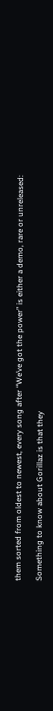them sorted from oldest to newest, every song after “We’ve got the power” is either a demo, rare or unreleased:

Something to know about Gorillaz is that they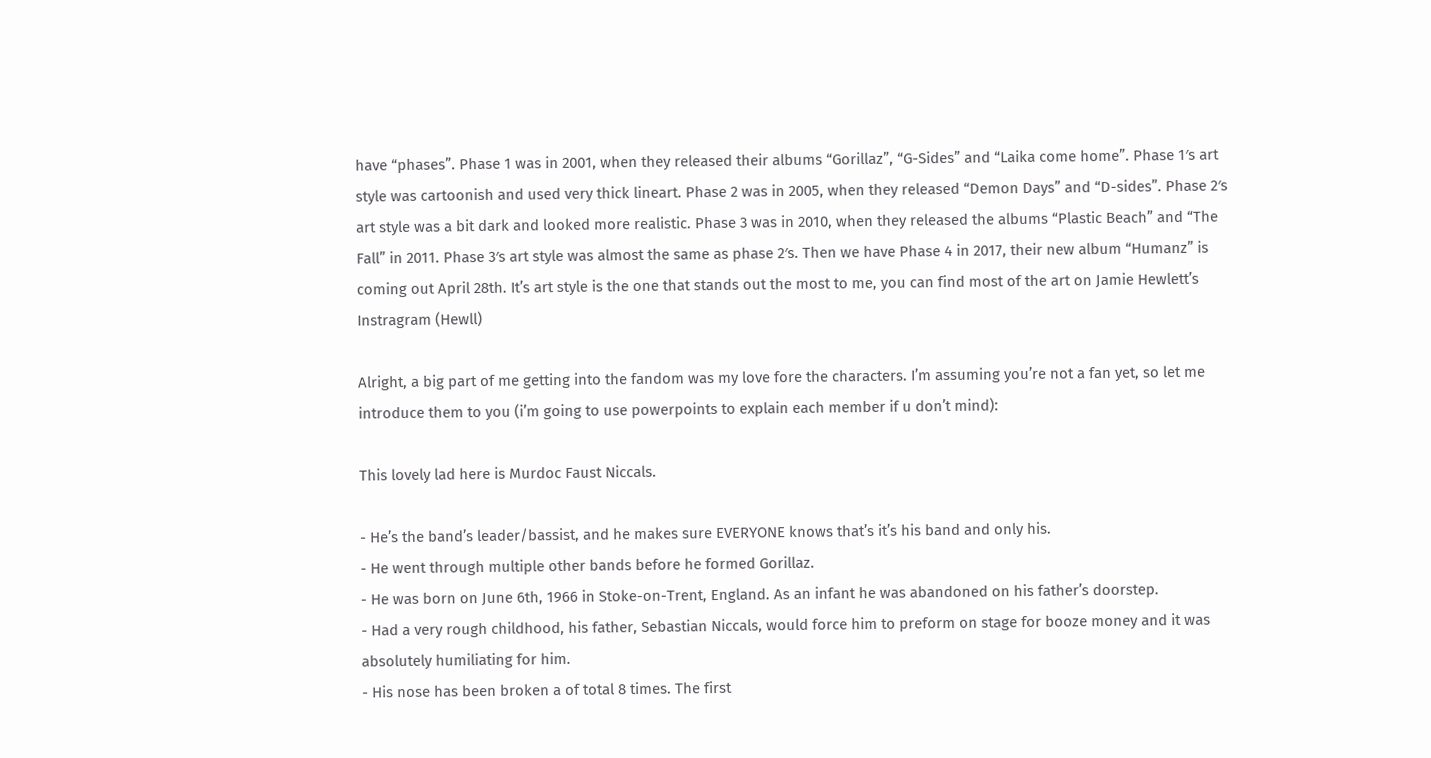have “phases”. Phase 1 was in 2001, when they released their albums “Gorillaz”, “G-Sides” and “Laika come home”. Phase 1′s art style was cartoonish and used very thick lineart. Phase 2 was in 2005, when they released “Demon Days” and “D-sides”. Phase 2′s art style was a bit dark and looked more realistic. Phase 3 was in 2010, when they released the albums “Plastic Beach” and “The Fall” in 2011. Phase 3′s art style was almost the same as phase 2′s. Then we have Phase 4 in 2017, their new album “Humanz” is coming out April 28th. It’s art style is the one that stands out the most to me, you can find most of the art on Jamie Hewlett’s Instragram (Hewll)

Alright, a big part of me getting into the fandom was my love fore the characters. I’m assuming you’re not a fan yet, so let me introduce them to you (i’m going to use powerpoints to explain each member if u don’t mind):

This lovely lad here is Murdoc Faust Niccals.

- He’s the band’s leader/bassist, and he makes sure EVERYONE knows that’s it’s his band and only his.
- He went through multiple other bands before he formed Gorillaz.
- He was born on June 6th, 1966 in Stoke-on-Trent, England. As an infant he was abandoned on his father’s doorstep.
- Had a very rough childhood, his father, Sebastian Niccals, would force him to preform on stage for booze money and it was absolutely humiliating for him.
- His nose has been broken a of total 8 times. The first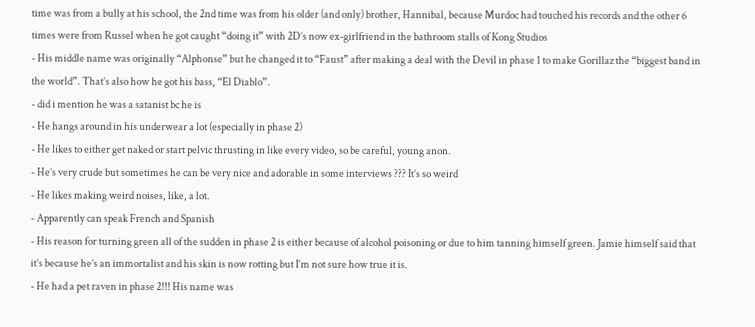time was from a bully at his school, the 2nd time was from his older (and only) brother, Hannibal, because Murdoc had touched his records and the other 6 times were from Russel when he got caught “doing it” with 2D’s now ex-girlfriend in the bathroom stalls of Kong Studios
- His middle name was originally “Alphonse” but he changed it to “Faust” after making a deal with the Devil in phase 1 to make Gorillaz the “biggest band in the world”. That’s also how he got his bass, “El Diablo”.
- did i mention he was a satanist bc he is
- He hangs around in his underwear a lot (especially in phase 2)
- He likes to either get naked or start pelvic thrusting in like every video, so be careful, young anon.
- He’s very crude but sometimes he can be very nice and adorable in some interviews ??? It’s so weird
- He likes making weird noises, like, a lot.
- Apparently can speak French and Spanish
- His reason for turning green all of the sudden in phase 2 is either because of alcohol poisoning or due to him tanning himself green. Jamie himself said that it’s because he’s an immortalist and his skin is now rotting but I’m not sure how true it is.
- He had a pet raven in phase 2!!! His name was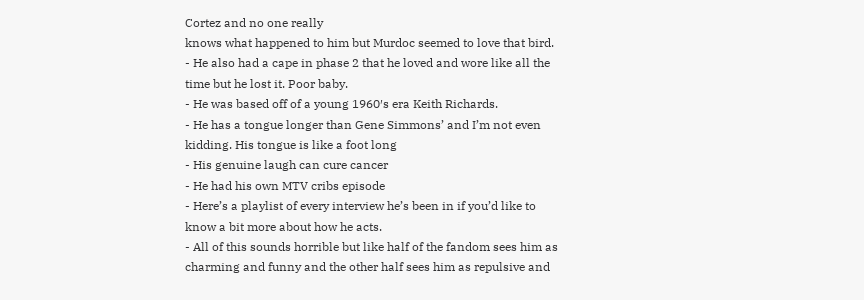Cortez and no one really
knows what happened to him but Murdoc seemed to love that bird.
- He also had a cape in phase 2 that he loved and wore like all the time but he lost it. Poor baby.
- He was based off of a young 1960′s era Keith Richards.
- He has a tongue longer than Gene Simmons’ and I’m not even kidding. His tongue is like a foot long
- His genuine laugh can cure cancer
- He had his own MTV cribs episode
- Here’s a playlist of every interview he’s been in if you’d like to know a bit more about how he acts.
- All of this sounds horrible but like half of the fandom sees him as charming and funny and the other half sees him as repulsive and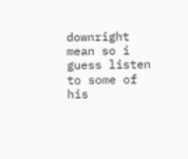downright mean so i guess listen to some of his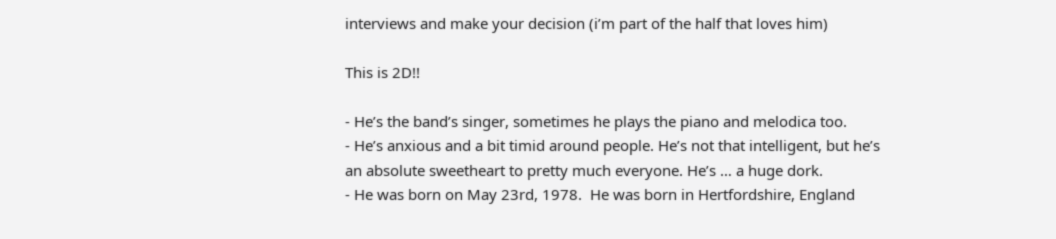interviews and make your decision (i’m part of the half that loves him)

This is 2D!!

- He’s the band’s singer, sometimes he plays the piano and melodica too.
- He’s anxious and a bit timid around people. He’s not that intelligent, but he’s an absolute sweetheart to pretty much everyone. He’s … a huge dork.
- He was born on May 23rd, 1978.  He was born in Hertfordshire, England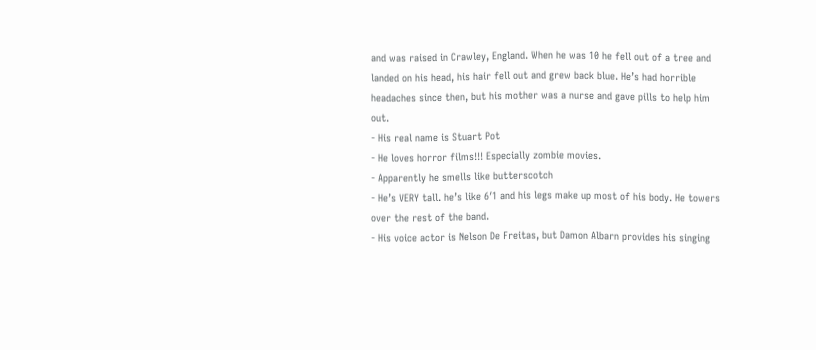and was raised in Crawley, England. When he was 10 he fell out of a tree and landed on his head, his hair fell out and grew back blue. He’s had horrible headaches since then, but his mother was a nurse and gave pills to help him out.
- His real name is Stuart Pot
- He loves horror films!!! Especially zombie movies.
- Apparently he smells like butterscotch
- He’s VERY tall. he’s like 6′1 and his legs make up most of his body. He towers over the rest of the band.
- His voice actor is Nelson De Freitas, but Damon Albarn provides his singing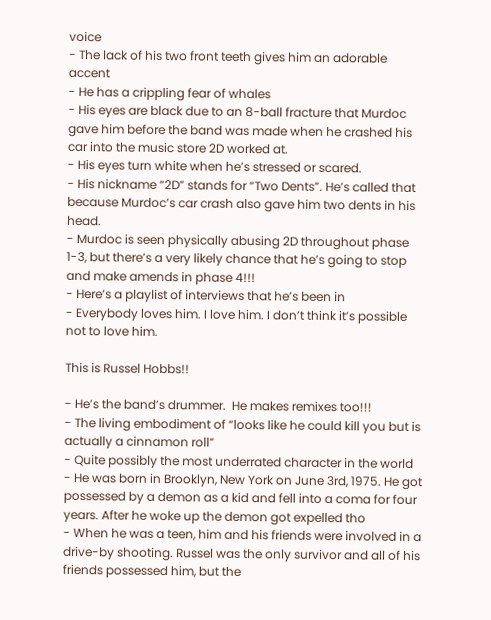voice
- The lack of his two front teeth gives him an adorable accent
- He has a crippling fear of whales
- His eyes are black due to an 8-ball fracture that Murdoc gave him before the band was made when he crashed his car into the music store 2D worked at.
- His eyes turn white when he’s stressed or scared.
- His nickname “2D” stands for “Two Dents”. He’s called that because Murdoc’s car crash also gave him two dents in his head.
- Murdoc is seen physically abusing 2D throughout phase 1-3, but there’s a very likely chance that he’s going to stop and make amends in phase 4!!!
- Here’s a playlist of interviews that he’s been in
- Everybody loves him. I love him. I don’t think it’s possible not to love him.

This is Russel Hobbs!!

- He’s the band’s drummer.  He makes remixes too!!!
- The living embodiment of “looks like he could kill you but is actually a cinnamon roll”
- Quite possibly the most underrated character in the world
- He was born in Brooklyn, New York on June 3rd, 1975. He got possessed by a demon as a kid and fell into a coma for four years. After he woke up the demon got expelled tho
- When he was a teen, him and his friends were involved in a drive-by shooting. Russel was the only survivor and all of his friends possessed him, but the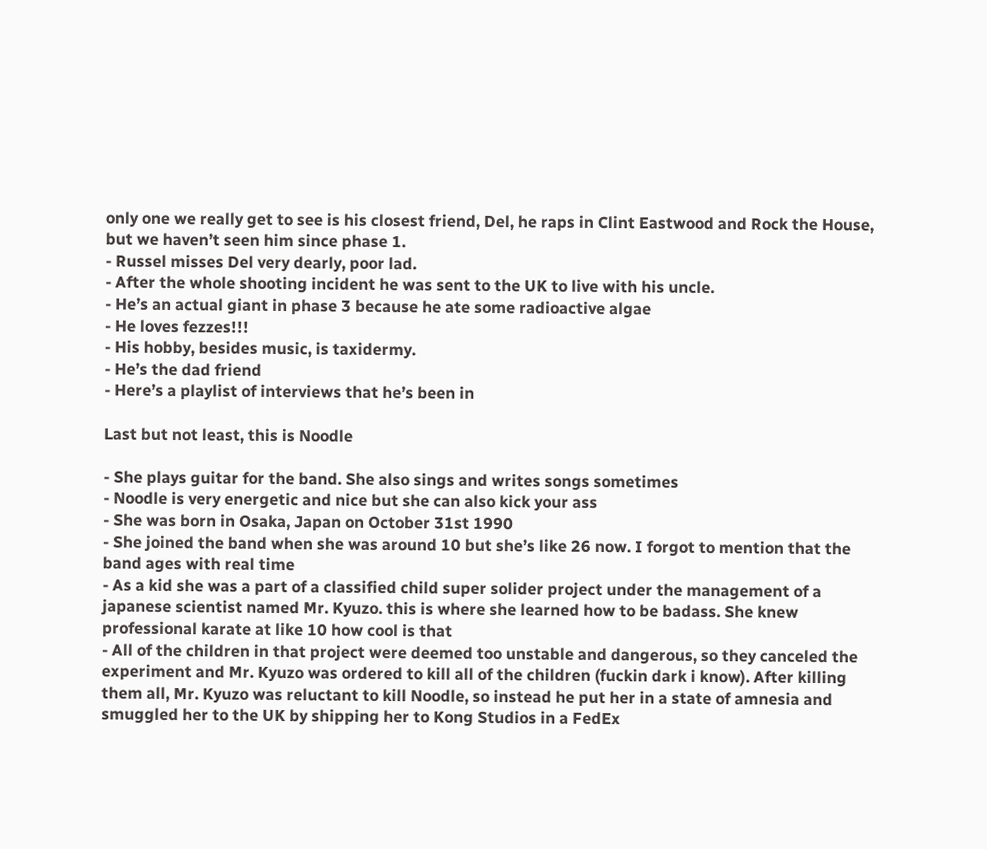only one we really get to see is his closest friend, Del, he raps in Clint Eastwood and Rock the House, but we haven’t seen him since phase 1.
- Russel misses Del very dearly, poor lad.
- After the whole shooting incident he was sent to the UK to live with his uncle.
- He’s an actual giant in phase 3 because he ate some radioactive algae
- He loves fezzes!!!
- His hobby, besides music, is taxidermy.
- He’s the dad friend
- Here’s a playlist of interviews that he’s been in

Last but not least, this is Noodle

- She plays guitar for the band. She also sings and writes songs sometimes
- Noodle is very energetic and nice but she can also kick your ass
- She was born in Osaka, Japan on October 31st 1990
- She joined the band when she was around 10 but she’s like 26 now. I forgot to mention that the band ages with real time
- As a kid she was a part of a classified child super solider project under the management of a japanese scientist named Mr. Kyuzo. this is where she learned how to be badass. She knew professional karate at like 10 how cool is that
- All of the children in that project were deemed too unstable and dangerous, so they canceled the experiment and Mr. Kyuzo was ordered to kill all of the children (fuckin dark i know). After killing them all, Mr. Kyuzo was reluctant to kill Noodle, so instead he put her in a state of amnesia and smuggled her to the UK by shipping her to Kong Studios in a FedEx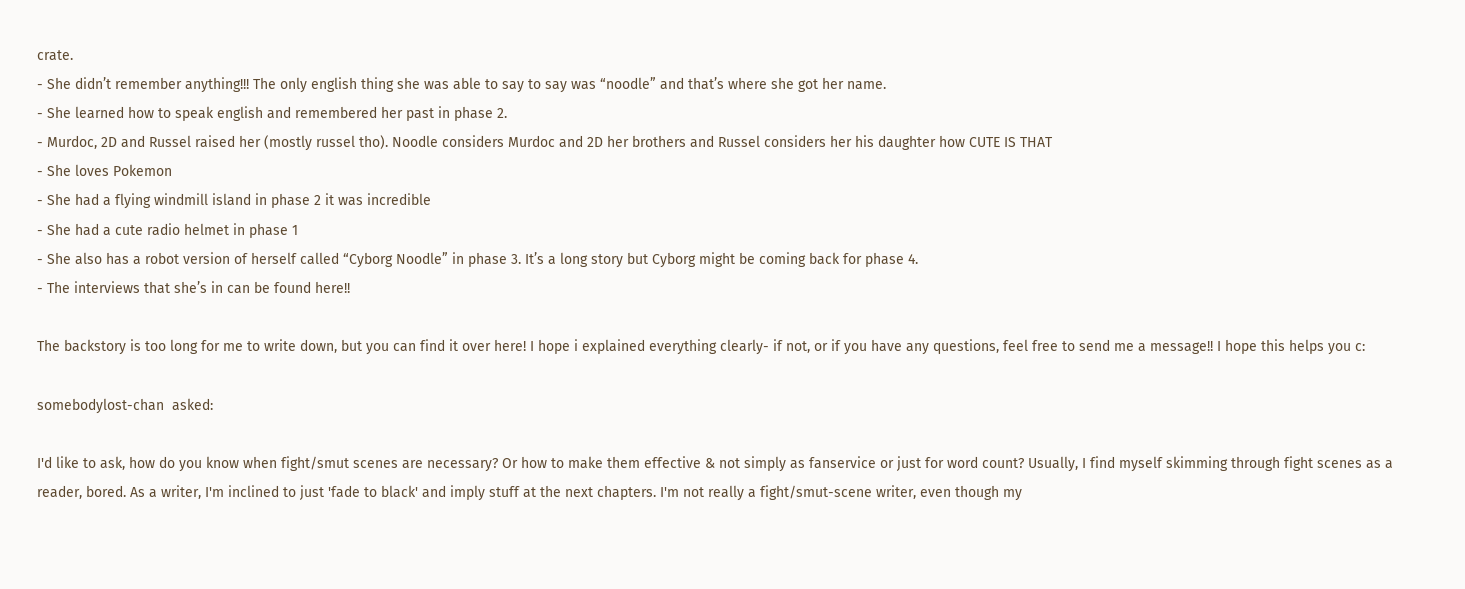crate.
- She didn’t remember anything!!! The only english thing she was able to say to say was “noodle” and that’s where she got her name.
- She learned how to speak english and remembered her past in phase 2.
- Murdoc, 2D and Russel raised her (mostly russel tho). Noodle considers Murdoc and 2D her brothers and Russel considers her his daughter how CUTE IS THAT
- She loves Pokemon
- She had a flying windmill island in phase 2 it was incredible
- She had a cute radio helmet in phase 1
- She also has a robot version of herself called “Cyborg Noodle” in phase 3. It’s a long story but Cyborg might be coming back for phase 4.
- The interviews that she’s in can be found here!!

The backstory is too long for me to write down, but you can find it over here! I hope i explained everything clearly- if not, or if you have any questions, feel free to send me a message!! I hope this helps you c:

somebodylost-chan  asked:

I'd like to ask, how do you know when fight/smut scenes are necessary? Or how to make them effective & not simply as fanservice or just for word count? Usually, I find myself skimming through fight scenes as a reader, bored. As a writer, I'm inclined to just 'fade to black' and imply stuff at the next chapters. I'm not really a fight/smut-scene writer, even though my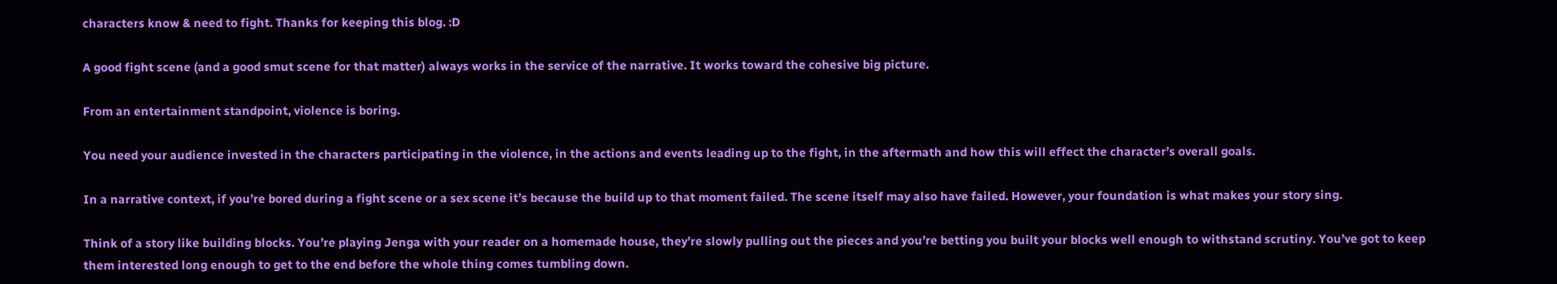characters know & need to fight. Thanks for keeping this blog. :D

A good fight scene (and a good smut scene for that matter) always works in the service of the narrative. It works toward the cohesive big picture.

From an entertainment standpoint, violence is boring.

You need your audience invested in the characters participating in the violence, in the actions and events leading up to the fight, in the aftermath and how this will effect the character’s overall goals.

In a narrative context, if you’re bored during a fight scene or a sex scene it’s because the build up to that moment failed. The scene itself may also have failed. However, your foundation is what makes your story sing.

Think of a story like building blocks. You’re playing Jenga with your reader on a homemade house, they’re slowly pulling out the pieces and you’re betting you built your blocks well enough to withstand scrutiny. You’ve got to keep them interested long enough to get to the end before the whole thing comes tumbling down.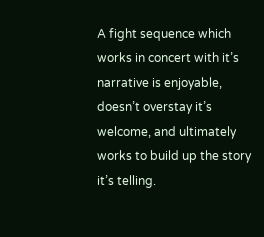A fight sequence which works in concert with it’s narrative is enjoyable, doesn’t overstay it’s welcome, and ultimately works to build up the story it’s telling.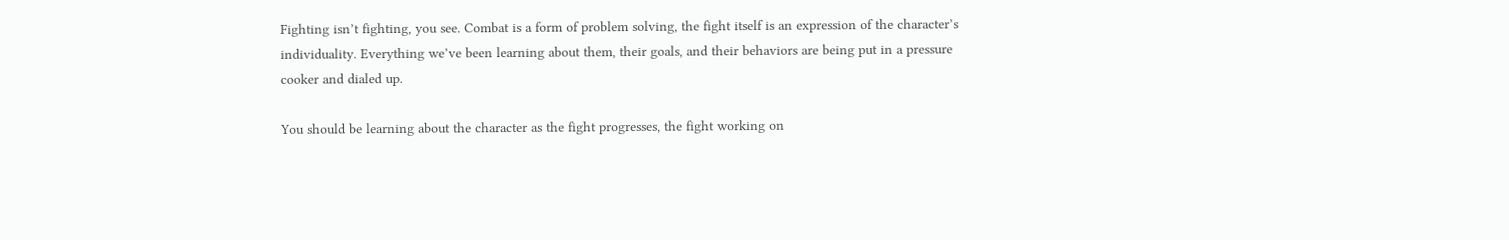Fighting isn’t fighting, you see. Combat is a form of problem solving, the fight itself is an expression of the character’s individuality. Everything we’ve been learning about them, their goals, and their behaviors are being put in a pressure cooker and dialed up.

You should be learning about the character as the fight progresses, the fight working on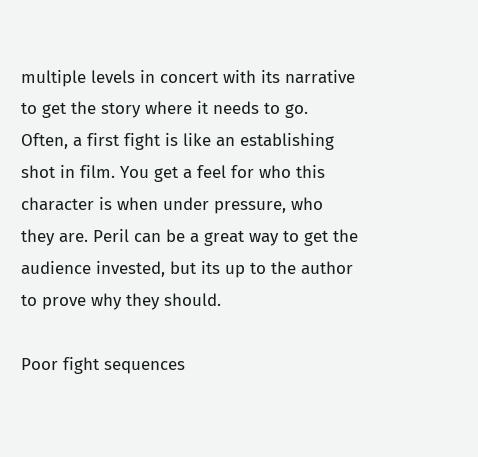multiple levels in concert with its narrative to get the story where it needs to go. Often, a first fight is like an establishing shot in film. You get a feel for who this character is when under pressure, who they are. Peril can be a great way to get the audience invested, but its up to the author to prove why they should.

Poor fight sequences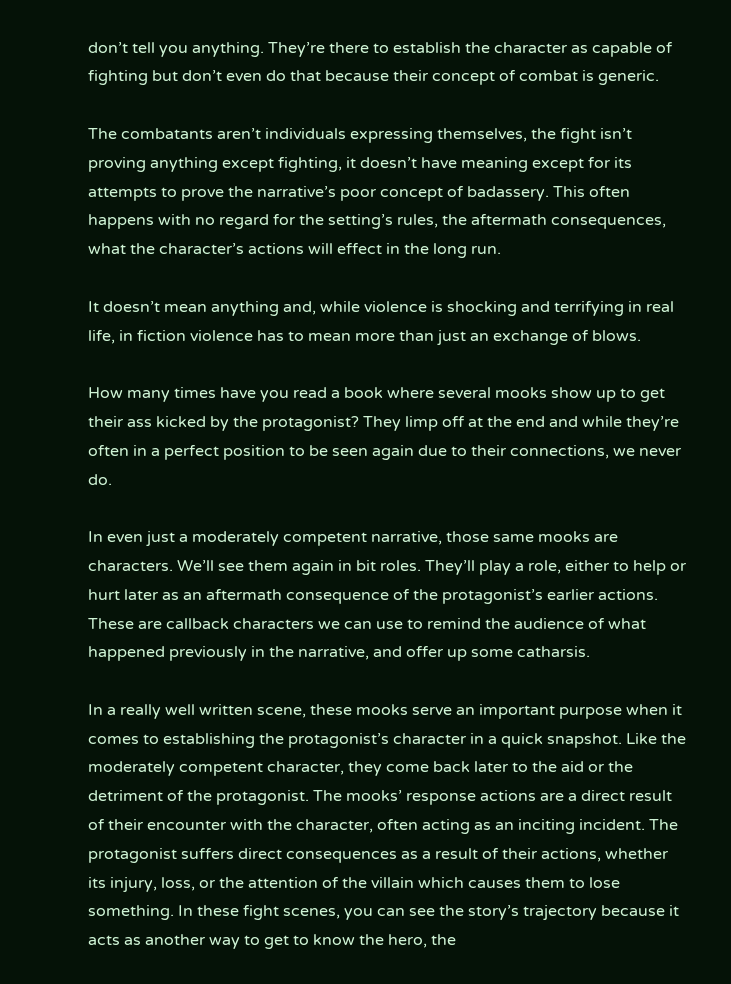don’t tell you anything. They’re there to establish the character as capable of fighting but don’t even do that because their concept of combat is generic.

The combatants aren’t individuals expressing themselves, the fight isn’t proving anything except fighting, it doesn’t have meaning except for its attempts to prove the narrative’s poor concept of badassery. This often happens with no regard for the setting’s rules, the aftermath consequences, what the character’s actions will effect in the long run.

It doesn’t mean anything and, while violence is shocking and terrifying in real life, in fiction violence has to mean more than just an exchange of blows.

How many times have you read a book where several mooks show up to get their ass kicked by the protagonist? They limp off at the end and while they’re often in a perfect position to be seen again due to their connections, we never do.

In even just a moderately competent narrative, those same mooks are characters. We’ll see them again in bit roles. They’ll play a role, either to help or hurt later as an aftermath consequence of the protagonist’s earlier actions. These are callback characters we can use to remind the audience of what happened previously in the narrative, and offer up some catharsis.

In a really well written scene, these mooks serve an important purpose when it comes to establishing the protagonist’s character in a quick snapshot. Like the moderately competent character, they come back later to the aid or the detriment of the protagonist. The mooks’ response actions are a direct result of their encounter with the character, often acting as an inciting incident. The protagonist suffers direct consequences as a result of their actions, whether its injury, loss, or the attention of the villain which causes them to lose something. In these fight scenes, you can see the story’s trajectory because it acts as another way to get to know the hero, the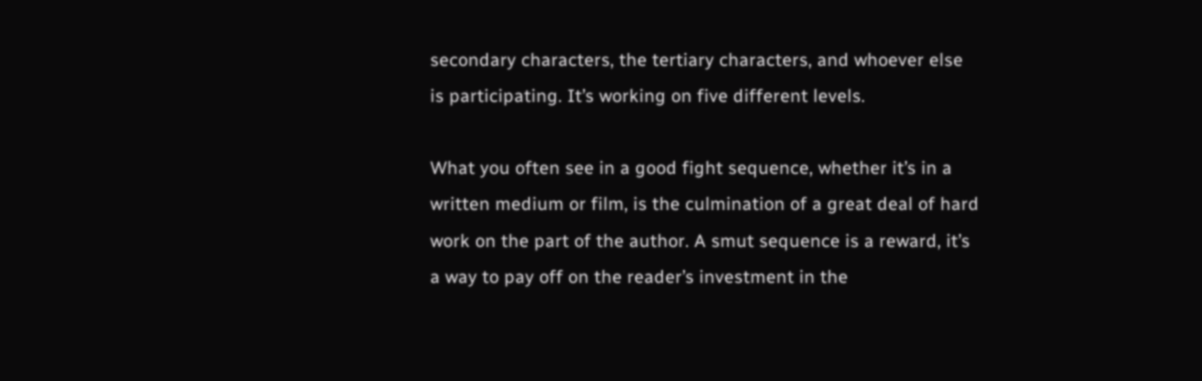secondary characters, the tertiary characters, and whoever else is participating. It’s working on five different levels.

What you often see in a good fight sequence, whether it’s in a written medium or film, is the culmination of a great deal of hard work on the part of the author. A smut sequence is a reward, it’s a way to pay off on the reader’s investment in the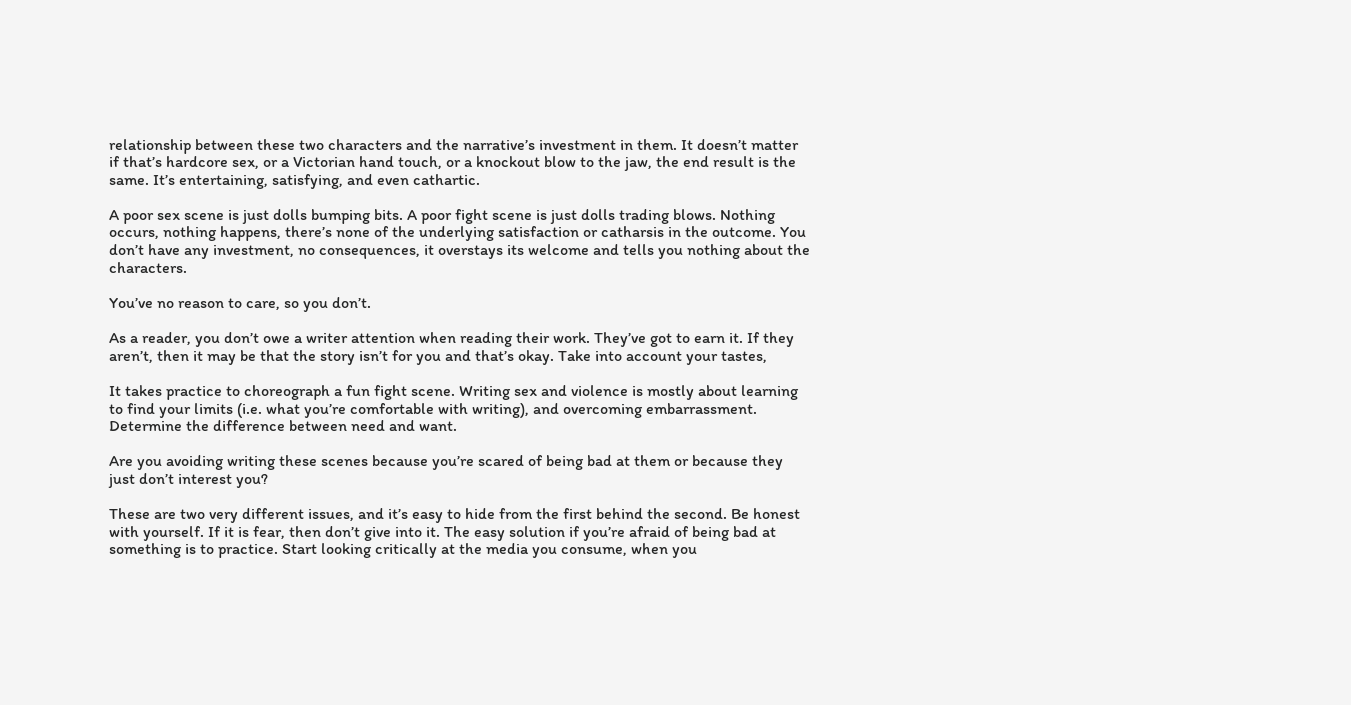relationship between these two characters and the narrative’s investment in them. It doesn’t matter if that’s hardcore sex, or a Victorian hand touch, or a knockout blow to the jaw, the end result is the same. It’s entertaining, satisfying, and even cathartic.

A poor sex scene is just dolls bumping bits. A poor fight scene is just dolls trading blows. Nothing occurs, nothing happens, there’s none of the underlying satisfaction or catharsis in the outcome. You don’t have any investment, no consequences, it overstays its welcome and tells you nothing about the characters.

You’ve no reason to care, so you don’t.

As a reader, you don’t owe a writer attention when reading their work. They’ve got to earn it. If they aren’t, then it may be that the story isn’t for you and that’s okay. Take into account your tastes,

It takes practice to choreograph a fun fight scene. Writing sex and violence is mostly about learning to find your limits (i.e. what you’re comfortable with writing), and overcoming embarrassment. Determine the difference between need and want.

Are you avoiding writing these scenes because you’re scared of being bad at them or because they just don’t interest you?

These are two very different issues, and it’s easy to hide from the first behind the second. Be honest with yourself. If it is fear, then don’t give into it. The easy solution if you’re afraid of being bad at something is to practice. Start looking critically at the media you consume, when you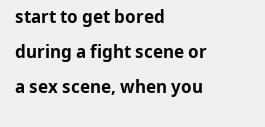start to get bored during a fight scene or a sex scene, when you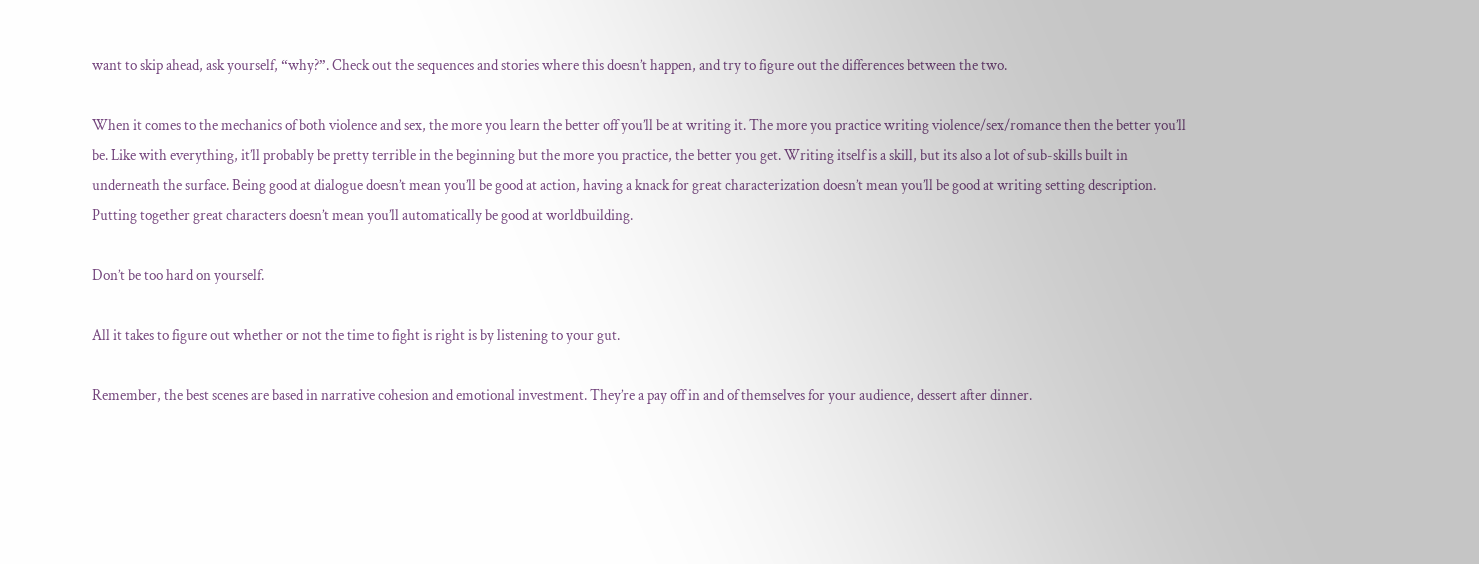want to skip ahead, ask yourself, “why?”. Check out the sequences and stories where this doesn’t happen, and try to figure out the differences between the two.

When it comes to the mechanics of both violence and sex, the more you learn the better off you’ll be at writing it. The more you practice writing violence/sex/romance then the better you’ll be. Like with everything, it’ll probably be pretty terrible in the beginning but the more you practice, the better you get. Writing itself is a skill, but its also a lot of sub-skills built in underneath the surface. Being good at dialogue doesn’t mean you’ll be good at action, having a knack for great characterization doesn’t mean you’ll be good at writing setting description. Putting together great characters doesn’t mean you’ll automatically be good at worldbuilding.

Don’t be too hard on yourself.

All it takes to figure out whether or not the time to fight is right is by listening to your gut.

Remember, the best scenes are based in narrative cohesion and emotional investment. They’re a pay off in and of themselves for your audience, dessert after dinner.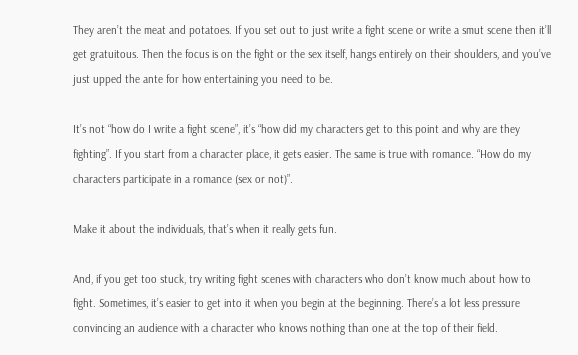They aren’t the meat and potatoes. If you set out to just write a fight scene or write a smut scene then it’ll get gratuitous. Then the focus is on the fight or the sex itself, hangs entirely on their shoulders, and you’ve just upped the ante for how entertaining you need to be.

It’s not “how do I write a fight scene”, it’s “how did my characters get to this point and why are they fighting”. If you start from a character place, it gets easier. The same is true with romance. “How do my characters participate in a romance (sex or not)”.

Make it about the individuals, that’s when it really gets fun.

And, if you get too stuck, try writing fight scenes with characters who don’t know much about how to fight. Sometimes, it’s easier to get into it when you begin at the beginning. There’s a lot less pressure convincing an audience with a character who knows nothing than one at the top of their field.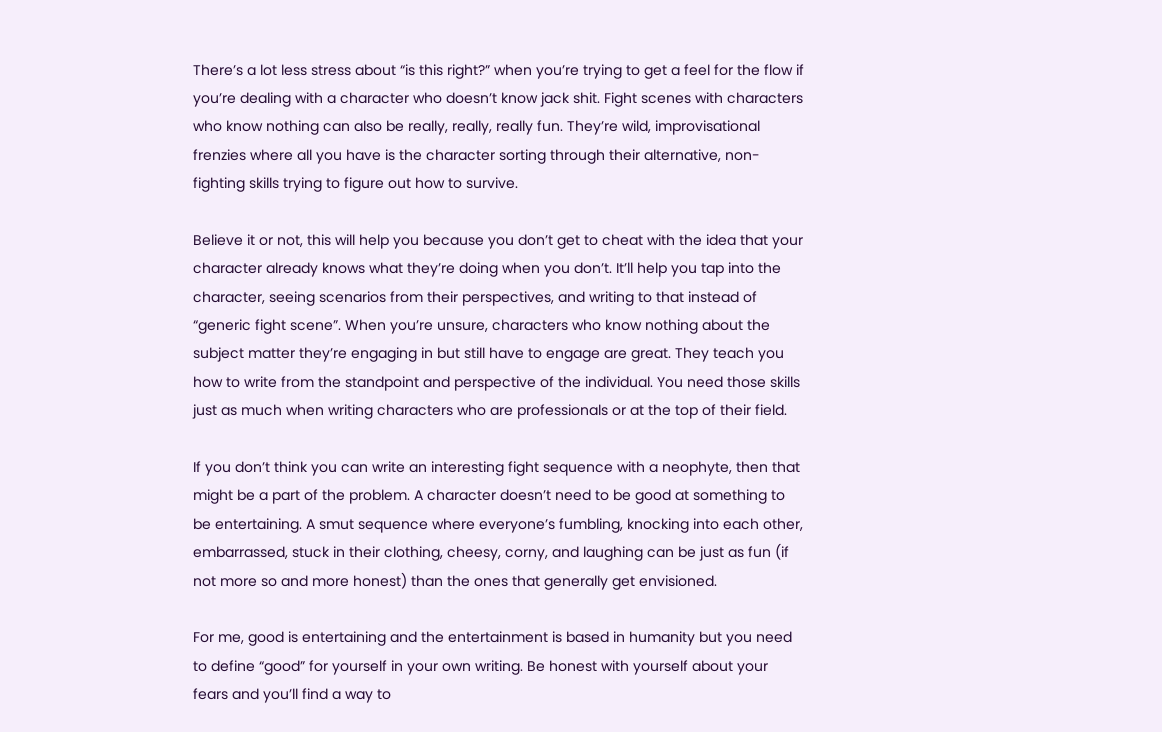There’s a lot less stress about “is this right?” when you’re trying to get a feel for the flow if you’re dealing with a character who doesn’t know jack shit. Fight scenes with characters who know nothing can also be really, really, really fun. They’re wild, improvisational frenzies where all you have is the character sorting through their alternative, non-fighting skills trying to figure out how to survive.

Believe it or not, this will help you because you don’t get to cheat with the idea that your character already knows what they’re doing when you don’t. It’ll help you tap into the character, seeing scenarios from their perspectives, and writing to that instead of “generic fight scene”. When you’re unsure, characters who know nothing about the subject matter they’re engaging in but still have to engage are great. They teach you how to write from the standpoint and perspective of the individual. You need those skills just as much when writing characters who are professionals or at the top of their field.

If you don’t think you can write an interesting fight sequence with a neophyte, then that might be a part of the problem. A character doesn’t need to be good at something to be entertaining. A smut sequence where everyone’s fumbling, knocking into each other, embarrassed, stuck in their clothing, cheesy, corny, and laughing can be just as fun (if not more so and more honest) than the ones that generally get envisioned.

For me, good is entertaining and the entertainment is based in humanity but you need to define “good” for yourself in your own writing. Be honest with yourself about your fears and you’ll find a way to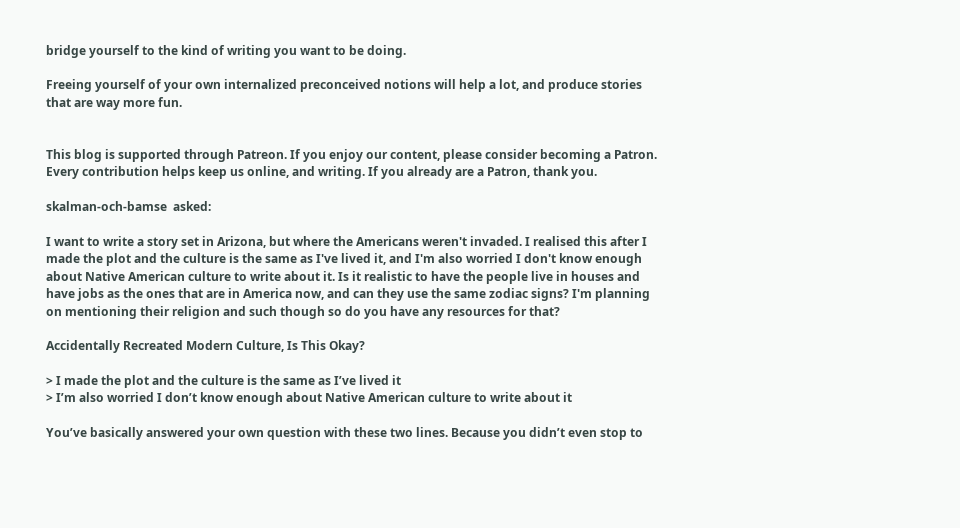bridge yourself to the kind of writing you want to be doing.

Freeing yourself of your own internalized preconceived notions will help a lot, and produce stories that are way more fun.


This blog is supported through Patreon. If you enjoy our content, please consider becoming a Patron. Every contribution helps keep us online, and writing. If you already are a Patron, thank you.

skalman-och-bamse  asked:

I want to write a story set in Arizona, but where the Americans weren't invaded. I realised this after I made the plot and the culture is the same as I've lived it, and I'm also worried I don't know enough about Native American culture to write about it. Is it realistic to have the people live in houses and have jobs as the ones that are in America now, and can they use the same zodiac signs? I'm planning on mentioning their religion and such though so do you have any resources for that?

Accidentally Recreated Modern Culture, Is This Okay?

> I made the plot and the culture is the same as I’ve lived it
> I’m also worried I don’t know enough about Native American culture to write about it

You’ve basically answered your own question with these two lines. Because you didn’t even stop to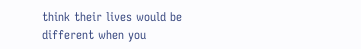think their lives would be different when you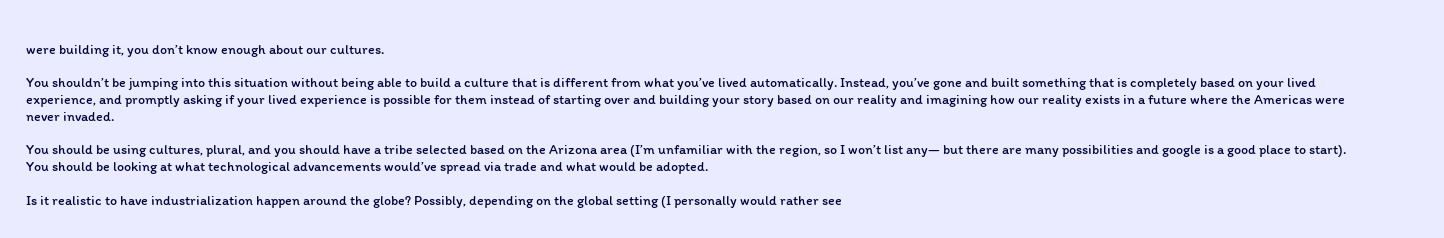were building it, you don’t know enough about our cultures.

You shouldn’t be jumping into this situation without being able to build a culture that is different from what you’ve lived automatically. Instead, you’ve gone and built something that is completely based on your lived experience, and promptly asking if your lived experience is possible for them instead of starting over and building your story based on our reality and imagining how our reality exists in a future where the Americas were never invaded.

You should be using cultures, plural, and you should have a tribe selected based on the Arizona area (I’m unfamiliar with the region, so I won’t list any— but there are many possibilities and google is a good place to start). You should be looking at what technological advancements would’ve spread via trade and what would be adopted.

Is it realistic to have industrialization happen around the globe? Possibly, depending on the global setting (I personally would rather see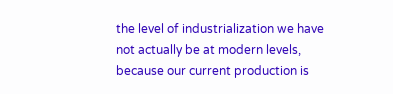the level of industrialization we have not actually be at modern levels, because our current production is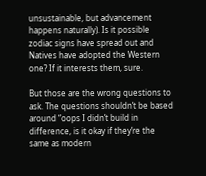unsustainable, but advancement happens naturally). Is it possible zodiac signs have spread out and Natives have adopted the Western one? If it interests them, sure.

But those are the wrong questions to ask. The questions shouldn’t be based around “oops I didn’t build in difference, is it okay if they’re the same as modern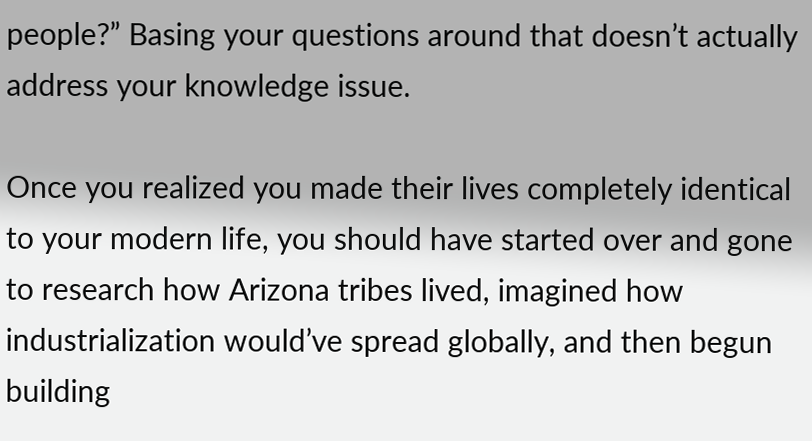people?” Basing your questions around that doesn’t actually address your knowledge issue.

Once you realized you made their lives completely identical to your modern life, you should have started over and gone to research how Arizona tribes lived, imagined how industrialization would’ve spread globally, and then begun building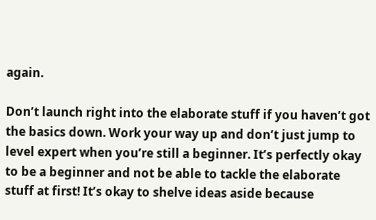again.

Don’t launch right into the elaborate stuff if you haven’t got the basics down. Work your way up and don’t just jump to level expert when you’re still a beginner. It’s perfectly okay to be a beginner and not be able to tackle the elaborate stuff at first! It’s okay to shelve ideas aside because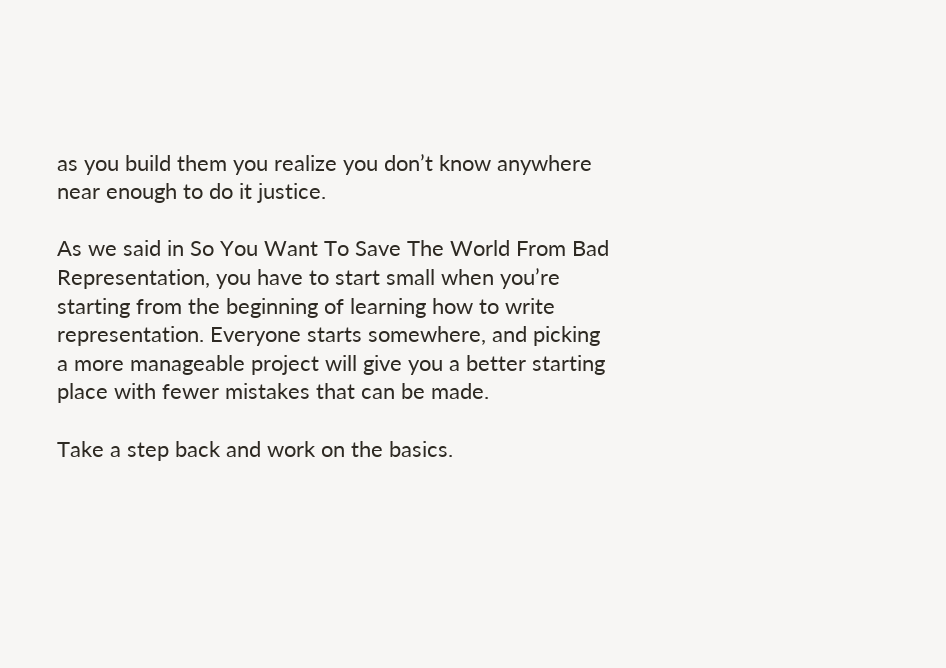as you build them you realize you don’t know anywhere near enough to do it justice.

As we said in So You Want To Save The World From Bad Representation, you have to start small when you’re starting from the beginning of learning how to write representation. Everyone starts somewhere, and picking a more manageable project will give you a better starting place with fewer mistakes that can be made.

Take a step back and work on the basics.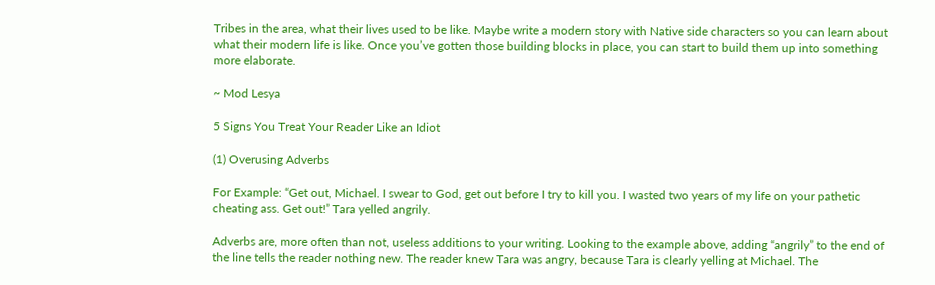Tribes in the area, what their lives used to be like. Maybe write a modern story with Native side characters so you can learn about what their modern life is like. Once you’ve gotten those building blocks in place, you can start to build them up into something more elaborate.

~ Mod Lesya

5 Signs You Treat Your Reader Like an Idiot

(1) Overusing Adverbs

For Example: “Get out, Michael. I swear to God, get out before I try to kill you. I wasted two years of my life on your pathetic cheating ass. Get out!” Tara yelled angrily.

Adverbs are, more often than not, useless additions to your writing. Looking to the example above, adding “angrily” to the end of the line tells the reader nothing new. The reader knew Tara was angry, because Tara is clearly yelling at Michael. The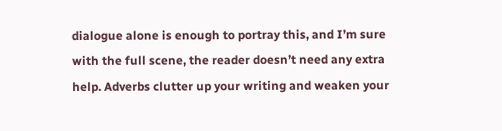dialogue alone is enough to portray this, and I’m sure with the full scene, the reader doesn’t need any extra help. Adverbs clutter up your writing and weaken your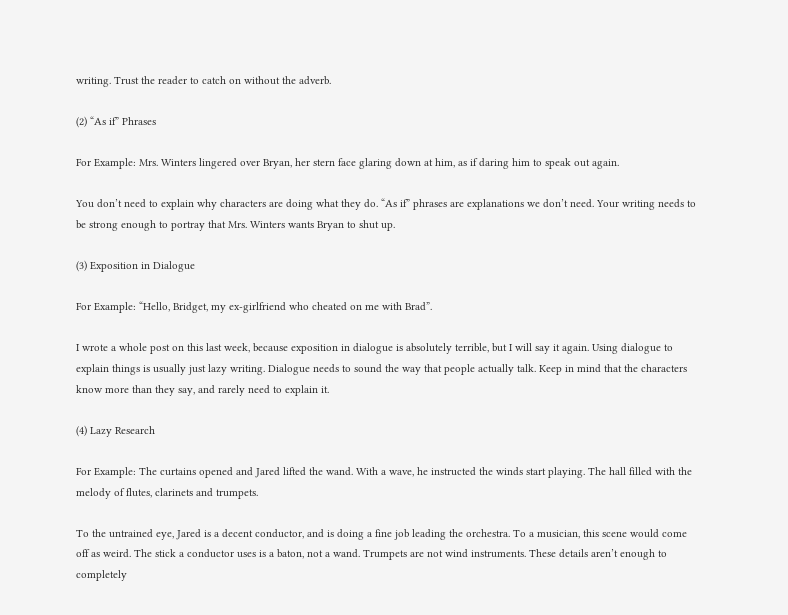writing. Trust the reader to catch on without the adverb.

(2) “As if” Phrases

For Example: Mrs. Winters lingered over Bryan, her stern face glaring down at him, as if daring him to speak out again.

You don’t need to explain why characters are doing what they do. “As if” phrases are explanations we don’t need. Your writing needs to be strong enough to portray that Mrs. Winters wants Bryan to shut up.

(3) Exposition in Dialogue

For Example: “Hello, Bridget, my ex-girlfriend who cheated on me with Brad”.

I wrote a whole post on this last week, because exposition in dialogue is absolutely terrible, but I will say it again. Using dialogue to explain things is usually just lazy writing. Dialogue needs to sound the way that people actually talk. Keep in mind that the characters know more than they say, and rarely need to explain it.

(4) Lazy Research

For Example: The curtains opened and Jared lifted the wand. With a wave, he instructed the winds start playing. The hall filled with the melody of flutes, clarinets and trumpets.

To the untrained eye, Jared is a decent conductor, and is doing a fine job leading the orchestra. To a musician, this scene would come off as weird. The stick a conductor uses is a baton, not a wand. Trumpets are not wind instruments. These details aren’t enough to completely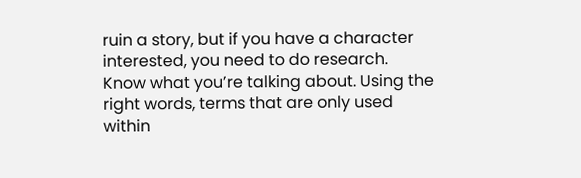ruin a story, but if you have a character interested, you need to do research. Know what you’re talking about. Using the right words, terms that are only used within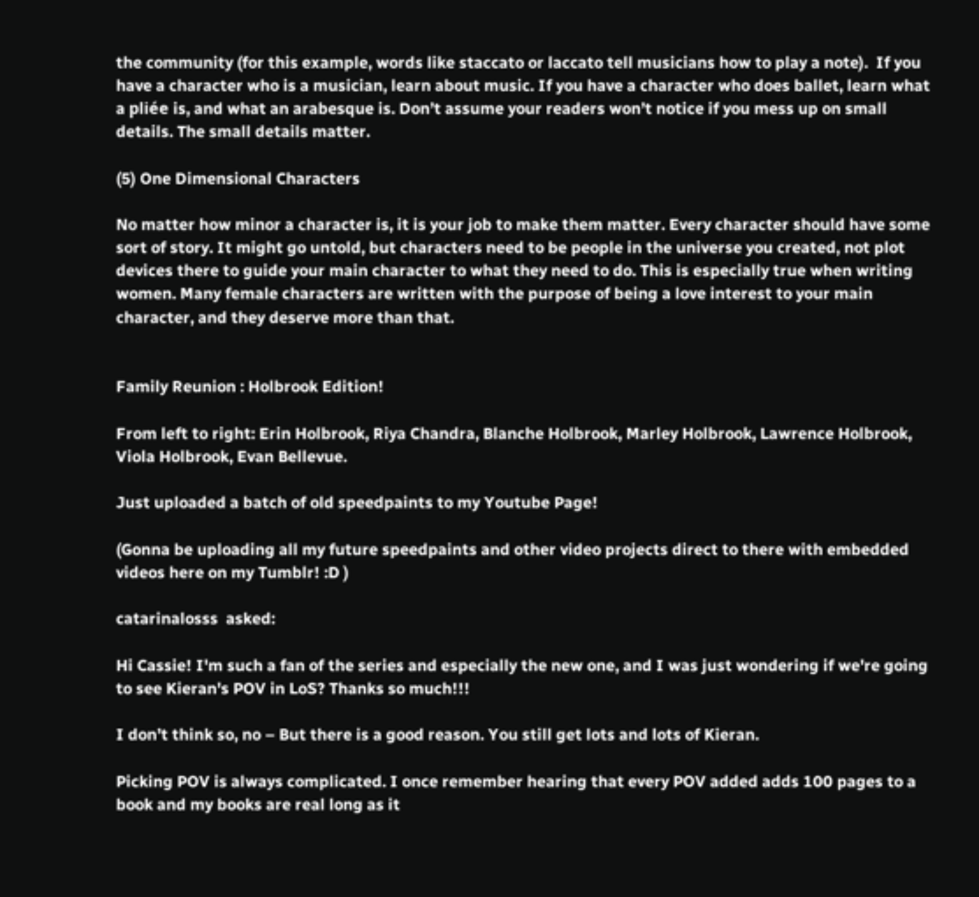the community (for this example, words like staccato or laccato tell musicians how to play a note).  If you have a character who is a musician, learn about music. If you have a character who does ballet, learn what a pliée is, and what an arabesque is. Don’t assume your readers won’t notice if you mess up on small details. The small details matter.

(5) One Dimensional Characters

No matter how minor a character is, it is your job to make them matter. Every character should have some sort of story. It might go untold, but characters need to be people in the universe you created, not plot devices there to guide your main character to what they need to do. This is especially true when writing women. Many female characters are written with the purpose of being a love interest to your main character, and they deserve more than that.


Family Reunion : Holbrook Edition!

From left to right: Erin Holbrook, Riya Chandra, Blanche Holbrook, Marley Holbrook, Lawrence Holbrook, Viola Holbrook, Evan Bellevue.

Just uploaded a batch of old speedpaints to my Youtube Page!

(Gonna be uploading all my future speedpaints and other video projects direct to there with embedded videos here on my Tumblr! :D )

catarinalosss  asked:

Hi Cassie! I'm such a fan of the series and especially the new one, and I was just wondering if we're going to see Kieran's POV in LoS? Thanks so much!!!

I don’t think so, no – But there is a good reason. You still get lots and lots of Kieran.

Picking POV is always complicated. I once remember hearing that every POV added adds 100 pages to a book and my books are real long as it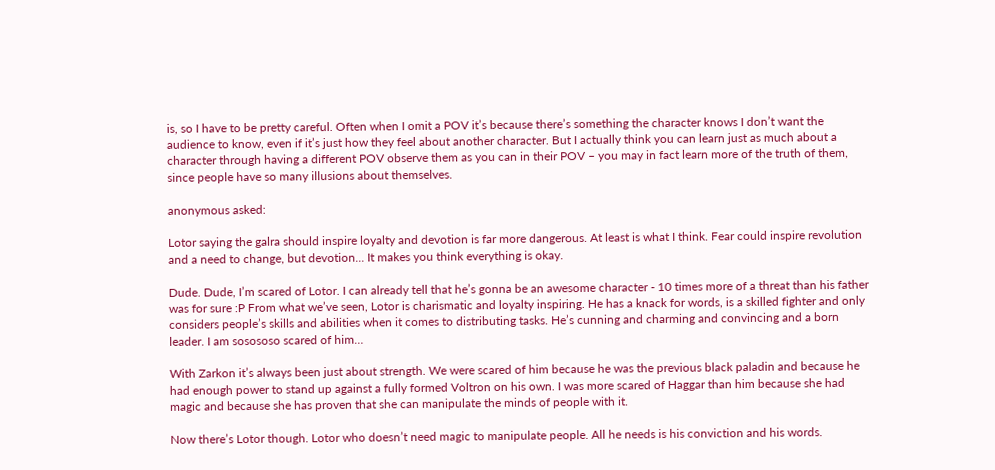is, so I have to be pretty careful. Often when I omit a POV it’s because there’s something the character knows I don’t want the audience to know, even if it’s just how they feel about another character. But I actually think you can learn just as much about a character through having a different POV observe them as you can in their POV – you may in fact learn more of the truth of them, since people have so many illusions about themselves.

anonymous asked:

Lotor saying the galra should inspire loyalty and devotion is far more dangerous. At least is what I think. Fear could inspire revolution and a need to change, but devotion... It makes you think everything is okay.

Dude. Dude, I’m scared of Lotor. I can already tell that he’s gonna be an awesome character - 10 times more of a threat than his father was for sure :P From what we’ve seen, Lotor is charismatic and loyalty inspiring. He has a knack for words, is a skilled fighter and only considers people’s skills and abilities when it comes to distributing tasks. He’s cunning and charming and convincing and a born leader. I am sosososo scared of him…

With Zarkon it’s always been just about strength. We were scared of him because he was the previous black paladin and because he had enough power to stand up against a fully formed Voltron on his own. I was more scared of Haggar than him because she had magic and because she has proven that she can manipulate the minds of people with it.

Now there’s Lotor though. Lotor who doesn’t need magic to manipulate people. All he needs is his conviction and his words.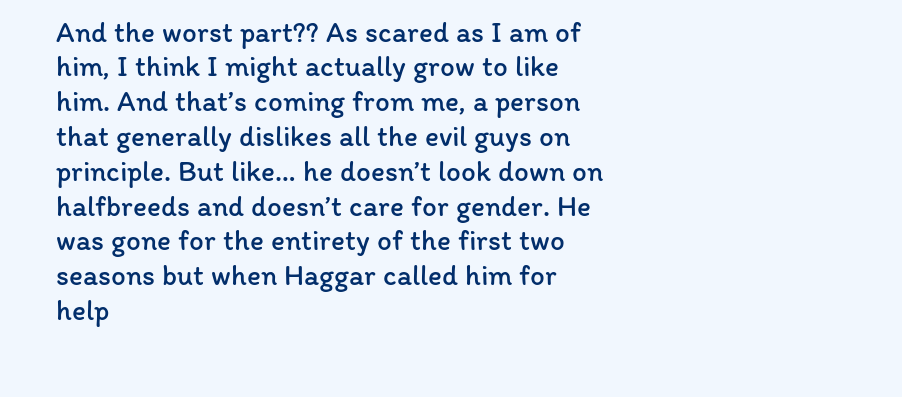And the worst part?? As scared as I am of him, I think I might actually grow to like him. And that’s coming from me, a person that generally dislikes all the evil guys on principle. But like… he doesn’t look down on halfbreeds and doesn’t care for gender. He was gone for the entirety of the first two seasons but when Haggar called him for help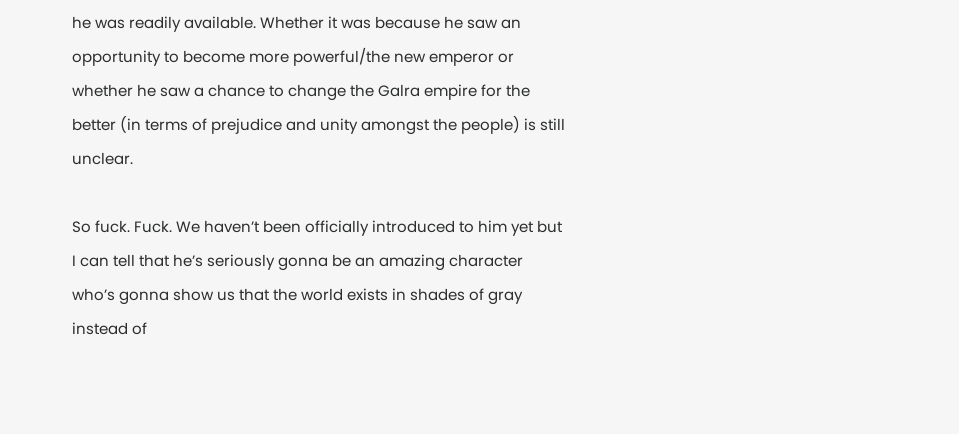he was readily available. Whether it was because he saw an opportunity to become more powerful/the new emperor or whether he saw a chance to change the Galra empire for the better (in terms of prejudice and unity amongst the people) is still unclear.

So fuck. Fuck. We haven’t been officially introduced to him yet but I can tell that he’s seriously gonna be an amazing character who’s gonna show us that the world exists in shades of gray instead of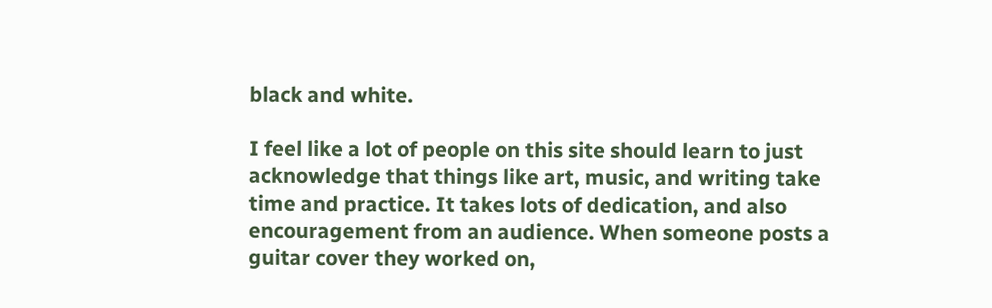black and white.

I feel like a lot of people on this site should learn to just acknowledge that things like art, music, and writing take time and practice. It takes lots of dedication, and also encouragement from an audience. When someone posts a guitar cover they worked on,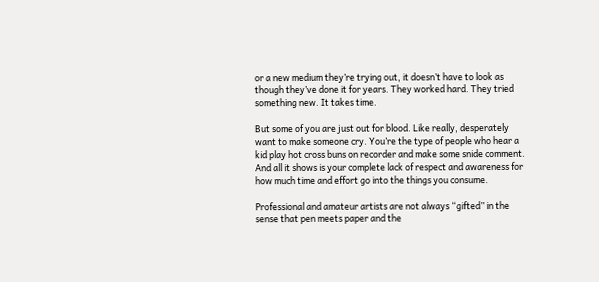or a new medium they’re trying out, it doesn’t have to look as though they’ve done it for years. They worked hard. They tried something new. It takes time.

But some of you are just out for blood. Like really, desperately want to make someone cry. You’re the type of people who hear a kid play hot cross buns on recorder and make some snide comment. And all it shows is your complete lack of respect and awareness for how much time and effort go into the things you consume.

Professional and amateur artists are not always “gifted” in the sense that pen meets paper and the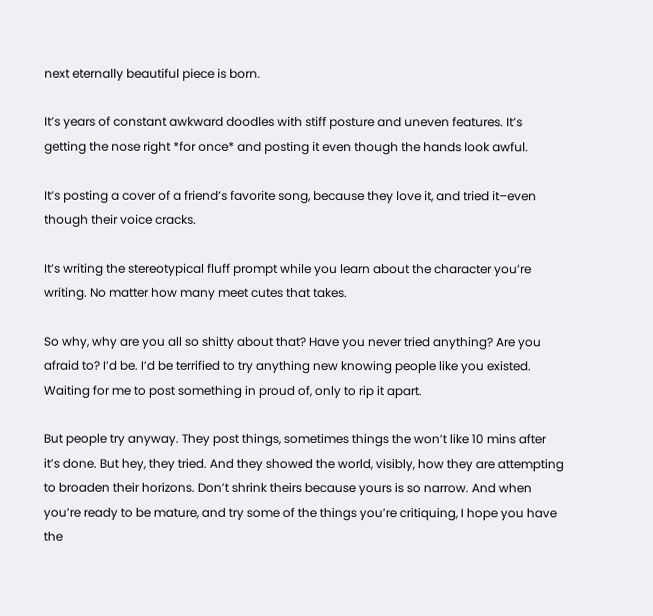next eternally beautiful piece is born.

It’s years of constant awkward doodles with stiff posture and uneven features. It’s getting the nose right *for once* and posting it even though the hands look awful.

It’s posting a cover of a friend’s favorite song, because they love it, and tried it–even though their voice cracks.

It’s writing the stereotypical fluff prompt while you learn about the character you’re writing. No matter how many meet cutes that takes.

So why, why are you all so shitty about that? Have you never tried anything? Are you afraid to? I’d be. I’d be terrified to try anything new knowing people like you existed. Waiting for me to post something in proud of, only to rip it apart.

But people try anyway. They post things, sometimes things the won’t like 10 mins after it’s done. But hey, they tried. And they showed the world, visibly, how they are attempting to broaden their horizons. Don’t shrink theirs because yours is so narrow. And when you’re ready to be mature, and try some of the things you’re critiquing, I hope you have the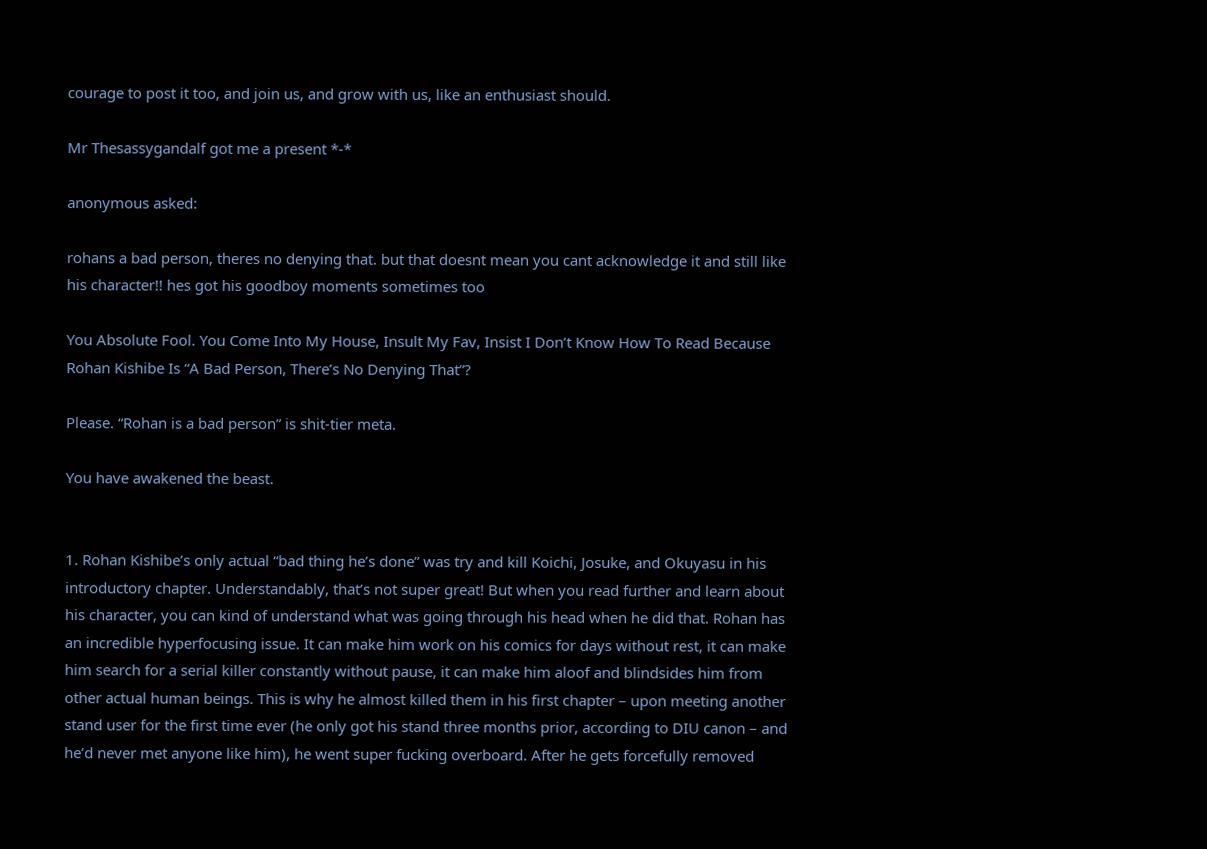courage to post it too, and join us, and grow with us, like an enthusiast should.

Mr Thesassygandalf got me a present *-*

anonymous asked:

rohans a bad person, theres no denying that. but that doesnt mean you cant acknowledge it and still like his character!! hes got his goodboy moments sometimes too

You Absolute Fool. You Come Into My House, Insult My Fav, Insist I Don’t Know How To Read Because Rohan Kishibe Is “A Bad Person, There’s No Denying That”?

Please. “Rohan is a bad person” is shit-tier meta.

You have awakened the beast.


1. Rohan Kishibe’s only actual “bad thing he’s done” was try and kill Koichi, Josuke, and Okuyasu in his introductory chapter. Understandably, that’s not super great! But when you read further and learn about his character, you can kind of understand what was going through his head when he did that. Rohan has an incredible hyperfocusing issue. It can make him work on his comics for days without rest, it can make him search for a serial killer constantly without pause, it can make him aloof and blindsides him from other actual human beings. This is why he almost killed them in his first chapter – upon meeting another stand user for the first time ever (he only got his stand three months prior, according to DIU canon – and he’d never met anyone like him), he went super fucking overboard. After he gets forcefully removed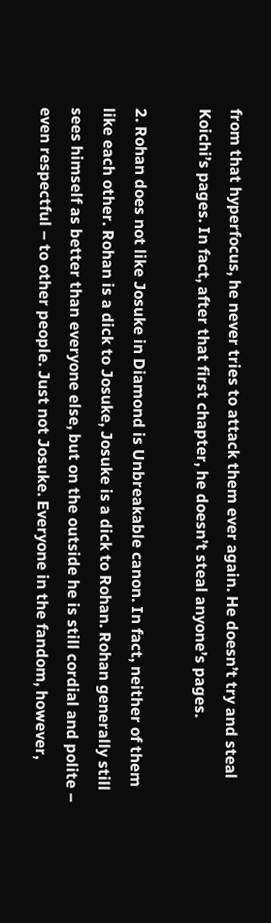from that hyperfocus, he never tries to attack them ever again. He doesn’t try and steal Koichi’s pages. In fact, after that first chapter, he doesn’t steal anyone’s pages.

2. Rohan does not like Josuke in Diamond is Unbreakable canon. In fact, neither of them like each other. Rohan is a dick to Josuke, Josuke is a dick to Rohan. Rohan generally still sees himself as better than everyone else, but on the outside he is still cordial and polite – even respectful – to other people. Just not Josuke. Everyone in the fandom, however,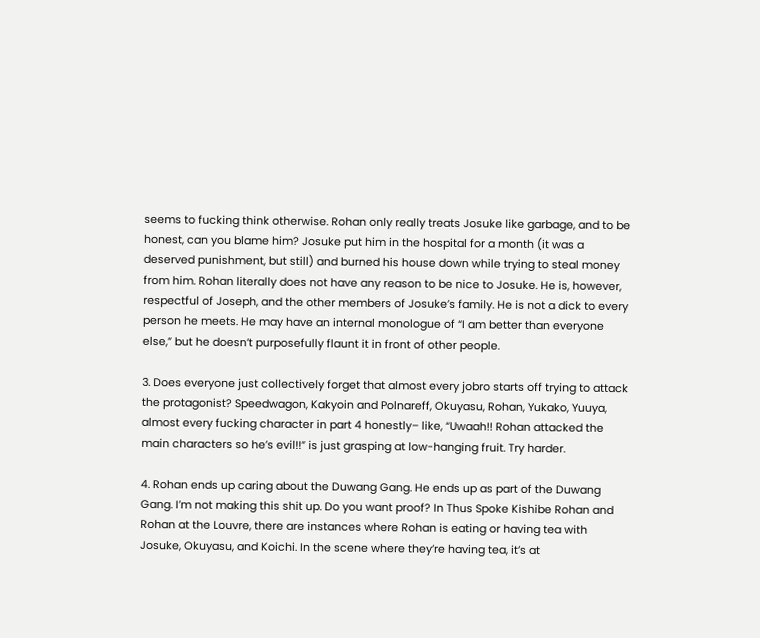seems to fucking think otherwise. Rohan only really treats Josuke like garbage, and to be honest, can you blame him? Josuke put him in the hospital for a month (it was a deserved punishment, but still) and burned his house down while trying to steal money from him. Rohan literally does not have any reason to be nice to Josuke. He is, however, respectful of Joseph, and the other members of Josuke’s family. He is not a dick to every person he meets. He may have an internal monologue of “I am better than everyone else,” but he doesn’t purposefully flaunt it in front of other people.

3. Does everyone just collectively forget that almost every jobro starts off trying to attack the protagonist? Speedwagon, Kakyoin and Polnareff, Okuyasu, Rohan, Yukako, Yuuya, almost every fucking character in part 4 honestly– like, “Uwaah!! Rohan attacked the main characters so he’s evil!!” is just grasping at low-hanging fruit. Try harder.

4. Rohan ends up caring about the Duwang Gang. He ends up as part of the Duwang Gang. I’m not making this shit up. Do you want proof? In Thus Spoke Kishibe Rohan and Rohan at the Louvre, there are instances where Rohan is eating or having tea with Josuke, Okuyasu, and Koichi. In the scene where they’re having tea, it’s at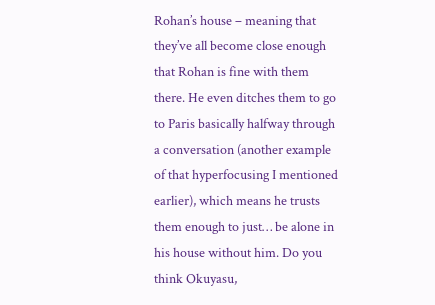Rohan’s house – meaning that they’ve all become close enough that Rohan is fine with them there. He even ditches them to go to Paris basically halfway through a conversation (another example of that hyperfocusing I mentioned earlier), which means he trusts them enough to just… be alone in his house without him. Do you think Okuyasu,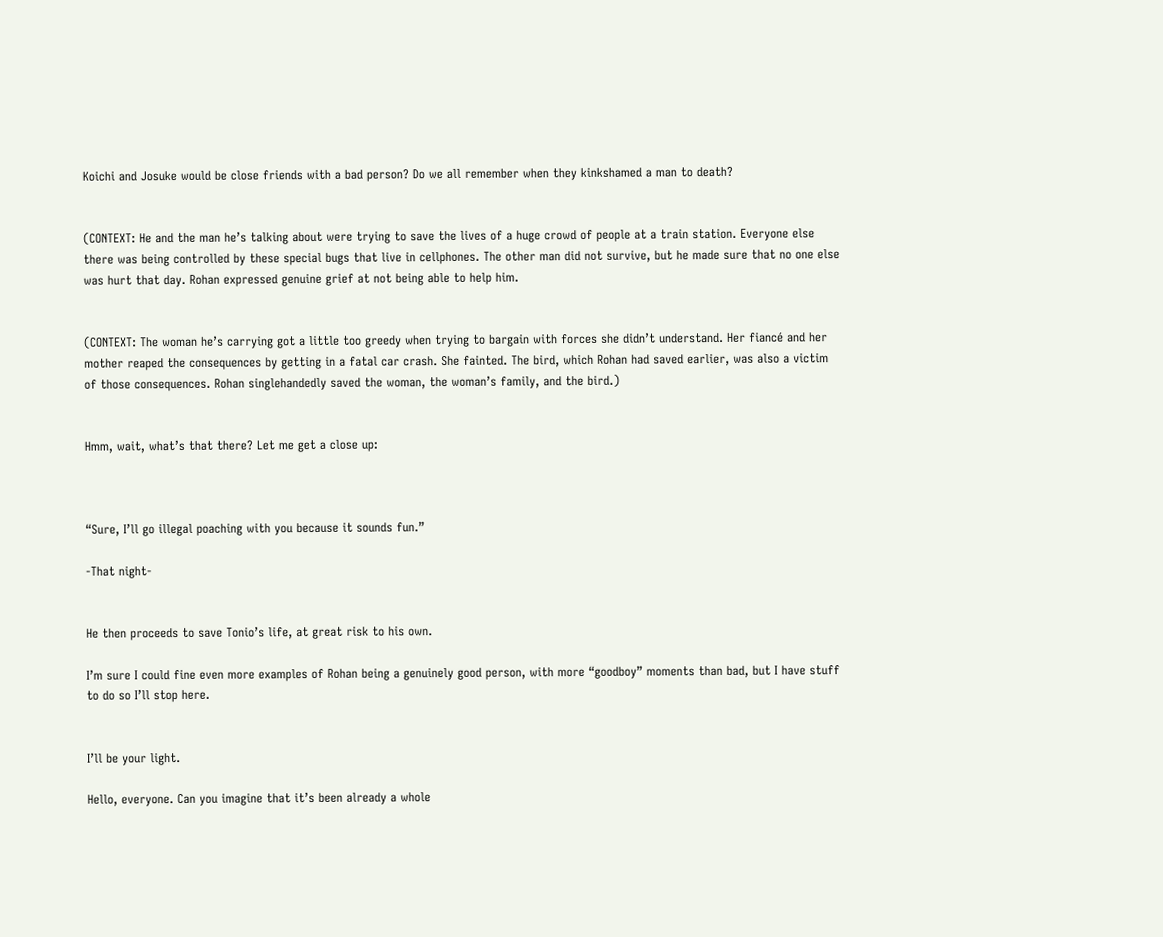Koichi and Josuke would be close friends with a bad person? Do we all remember when they kinkshamed a man to death?


(CONTEXT: He and the man he’s talking about were trying to save the lives of a huge crowd of people at a train station. Everyone else there was being controlled by these special bugs that live in cellphones. The other man did not survive, but he made sure that no one else was hurt that day. Rohan expressed genuine grief at not being able to help him.


(CONTEXT: The woman he’s carrying got a little too greedy when trying to bargain with forces she didn’t understand. Her fiancé and her mother reaped the consequences by getting in a fatal car crash. She fainted. The bird, which Rohan had saved earlier, was also a victim of those consequences. Rohan singlehandedly saved the woman, the woman’s family, and the bird.)


Hmm, wait, what’s that there? Let me get a close up:



“Sure, I’ll go illegal poaching with you because it sounds fun.”

-That night-


He then proceeds to save Tonio’s life, at great risk to his own.

I’m sure I could fine even more examples of Rohan being a genuinely good person, with more “goodboy” moments than bad, but I have stuff to do so I’ll stop here.


I’ll be your light.

Hello, everyone. Can you imagine that it’s been already a whole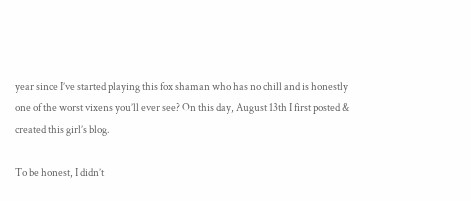year since I’ve started playing this fox shaman who has no chill and is honestly one of the worst vixens you’ll ever see? On this day, August 13th I first posted & created this girl’s blog.

To be honest, I didn’t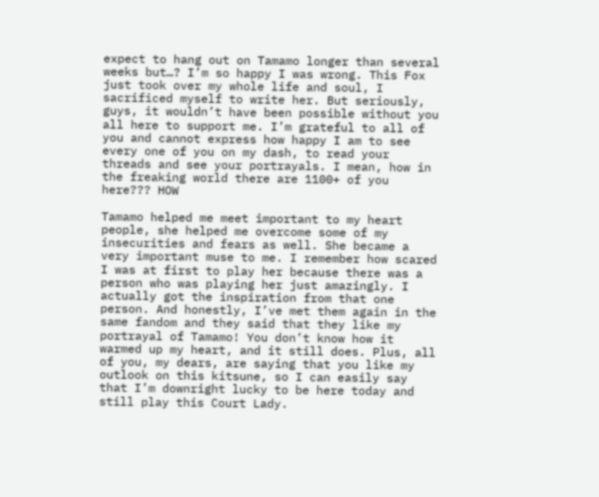expect to hang out on Tamamo longer than several weeks but…? I’m so happy I was wrong. This Fox just took over my whole life and soul, I sacrificed myself to write her. But seriously, guys, it wouldn’t have been possible without you all here to support me. I’m grateful to all of you and cannot express how happy I am to see every one of you on my dash, to read your threads and see your portrayals. I mean, how in the freaking world there are 1100+ of you here??? HOW

Tamamo helped me meet important to my heart people, she helped me overcome some of my insecurities and fears as well. She became a very important muse to me. I remember how scared I was at first to play her because there was a person who was playing her just amazingly. I actually got the inspiration from that one person. And honestly, I’ve met them again in the same fandom and they said that they like my portrayal of Tamamo! You don’t know how it warmed up my heart, and it still does. Plus, all of you, my dears, are saying that you like my outlook on this kitsune, so I can easily say that I’m downright lucky to be here today and still play this Court Lady.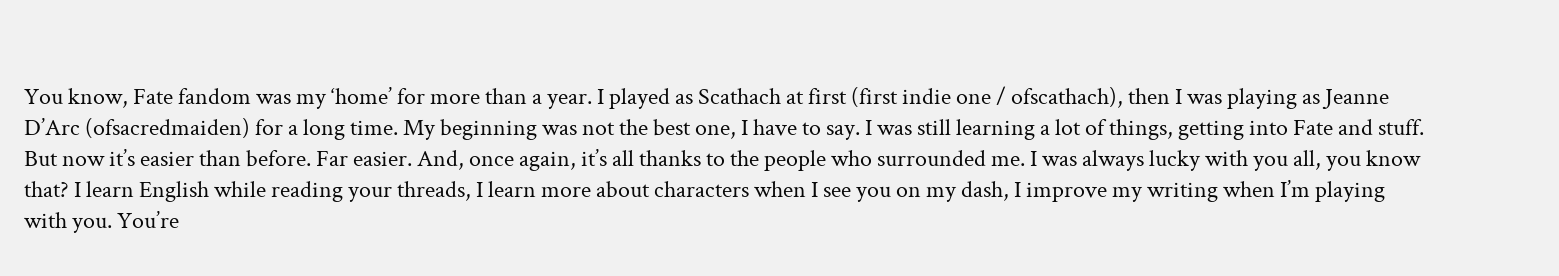You know, Fate fandom was my ‘home’ for more than a year. I played as Scathach at first (first indie one / ofscathach), then I was playing as Jeanne D’Arc (ofsacredmaiden) for a long time. My beginning was not the best one, I have to say. I was still learning a lot of things, getting into Fate and stuff. But now it’s easier than before. Far easier. And, once again, it’s all thanks to the people who surrounded me. I was always lucky with you all, you know that? I learn English while reading your threads, I learn more about characters when I see you on my dash, I improve my writing when I’m playing with you. You’re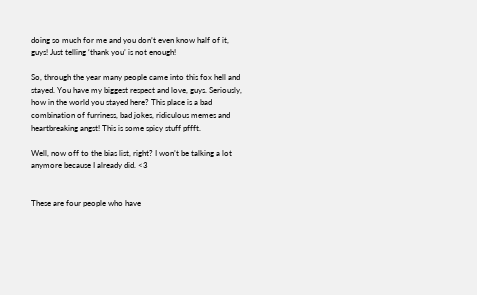doing so much for me and you don’t even know half of it, guys! Just telling ‘thank you’ is not enough!

So, through the year many people came into this fox hell and stayed. You have my biggest respect and love, guys. Seriously, how in the world you stayed here? This place is a bad combination of furriness, bad jokes, ridiculous memes and heartbreaking angst! This is some spicy stuff pffft.

Well, now off to the bias list, right? I won’t be talking a lot anymore because I already did. <3


These are four people who have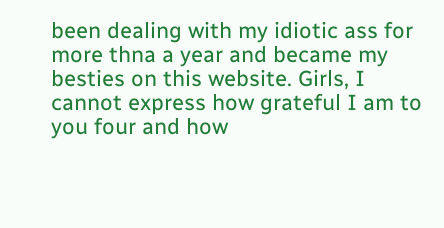been dealing with my idiotic ass for more thna a year and became my besties on this website. Girls, I cannot express how grateful I am to you four and how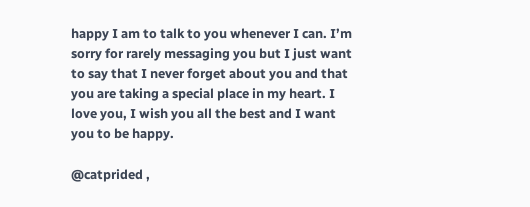happy I am to talk to you whenever I can. I’m sorry for rarely messaging you but I just want to say that I never forget about you and that you are taking a special place in my heart. I love you, I wish you all the best and I want you to be happy.

@catprided ,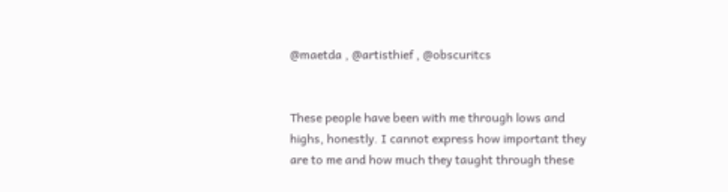@maetda , @artisthief , @obscuritcs


These people have been with me through lows and highs, honestly. I cannot express how important they are to me and how much they taught through these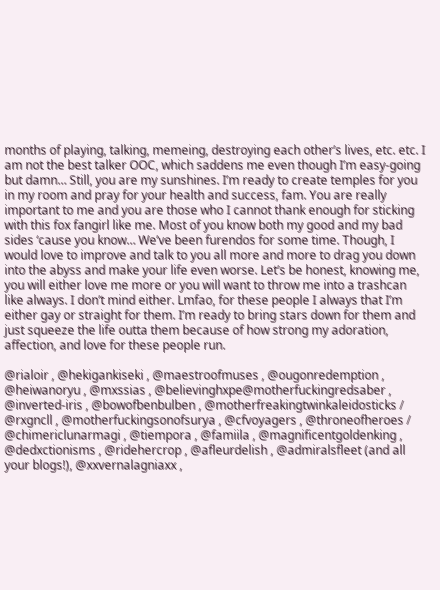months of playing, talking, memeing, destroying each other’s lives, etc. etc. I am not the best talker OOC, which saddens me even though I’m easy-going but damn… Still, you are my sunshines. I’m ready to create temples for you in my room and pray for your health and success, fam. You are really important to me and you are those who I cannot thank enough for sticking with this fox fangirl like me. Most of you know both my good and my bad sides ‘cause you know… We’ve been furendos for some time. Though, I would love to improve and talk to you all more and more to drag you down into the abyss and make your life even worse. Let’s be honest, knowing me, you will either love me more or you will want to throw me into a trashcan like always. I don’t mind either. Lmfao, for these people I always that I’m either gay or straight for them. I’m ready to bring stars down for them and just squeeze the life outta them because of how strong my adoration, affection, and love for these people run.

@rialoir , @hekigankiseki , @maestroofmuses , @ougonredemption , @heiwanoryu , @mxssias , @believinghxpe@motherfuckingredsaber , @inverted-iris , @bowofbenbulben , @motherfreakingtwinkaleidosticks / @rxgncll , @motherfuckingsonofsurya , @cfvoyagers , @throneofheroes / @chimericlunarmagi , @tiempora , @famiila , @magnificentgoldenking , @dedxctionisms , @ridehercrop , @afleurdelish , @admiralsfleet (and all your blogs!), @xxvernalagniaxx ,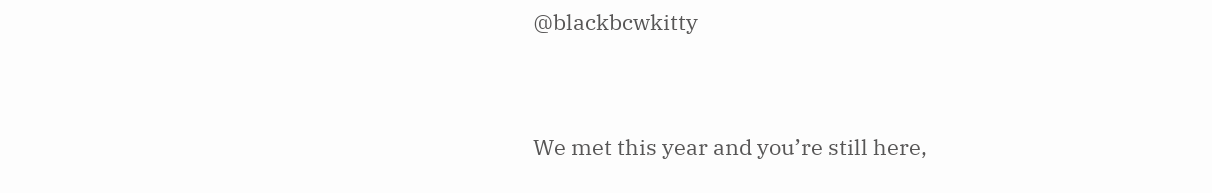@blackbcwkitty


We met this year and you’re still here,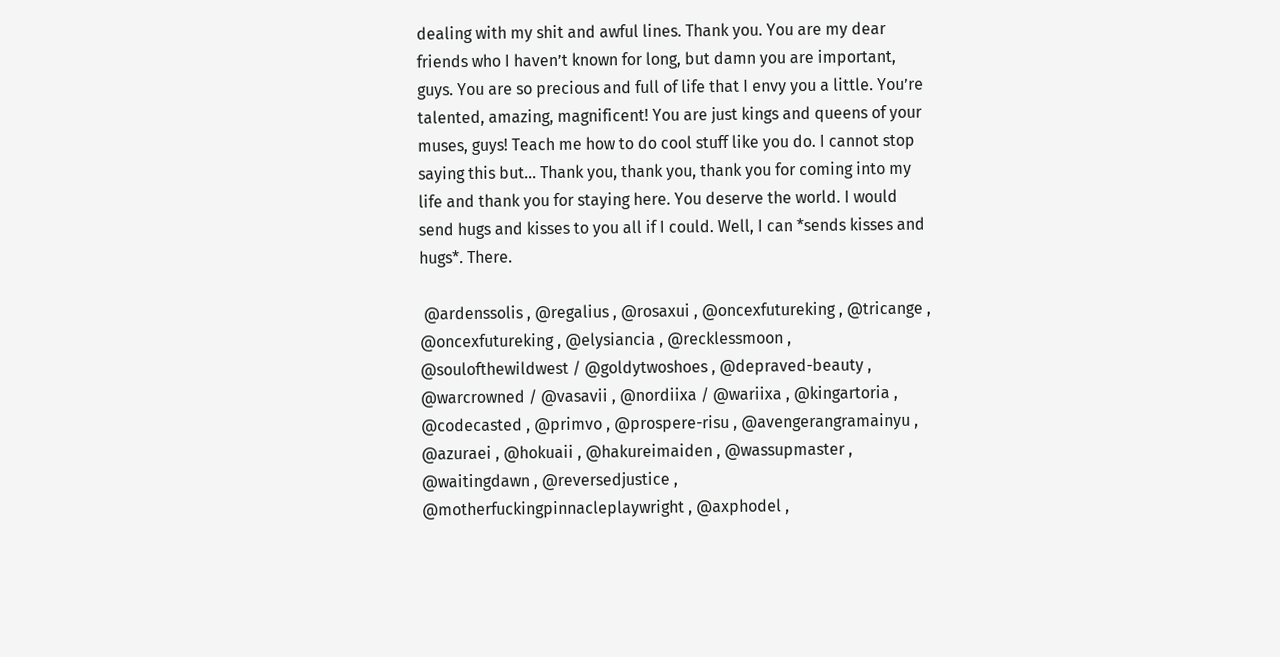dealing with my shit and awful lines. Thank you. You are my dear friends who I haven’t known for long, but damn you are important, guys. You are so precious and full of life that I envy you a little. You’re talented, amazing, magnificent! You are just kings and queens of your muses, guys! Teach me how to do cool stuff like you do. I cannot stop saying this but… Thank you, thank you, thank you for coming into my life and thank you for staying here. You deserve the world. I would send hugs and kisses to you all if I could. Well, I can *sends kisses and hugs*. There.

 @ardenssolis , @regalius , @rosaxui , @oncexfutureking , @tricange , @oncexfutureking , @elysiancia , @recklessmoon ,  @soulofthewildwest / @goldytwoshoes , @depraved-beauty , @warcrowned / @vasavii , @nordiixa / @wariixa , @kingartoria , @codecasted , @primvo , @prospere-risu , @avengerangramainyu , @azuraei , @hokuaii , @hakureimaiden , @wassupmaster , @waitingdawn , @reversedjustice , @motherfuckingpinnacleplaywright , @axphodel ,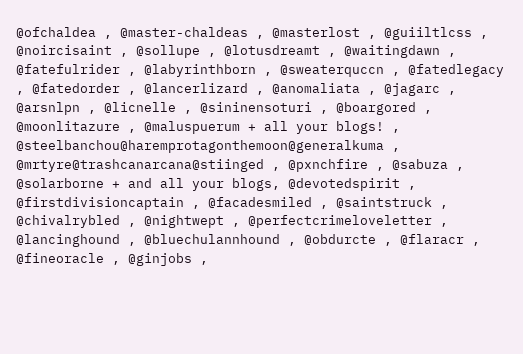@ofchaldea , @master-chaldeas , @masterlost , @guiiltlcss , @noircisaint , @sollupe , @lotusdreamt , @waitingdawn , @fatefulrider , @labyrinthborn , @sweaterquccn , @fatedlegacy , @fatedorder , @lancerlizard , @anomaliata , @jagarc , @arsnlpn , @licnelle , @sininensoturi , @boargored , @moonlitazure , @maluspuerum + all your blogs! , @steelbanchou@haremprotagonthemoon@generalkuma , @mrtyre@trashcanarcana@stiinged , @pxnchfire , @sabuza , @solarborne + and all your blogs, @devotedspirit , @firstdivisioncaptain , @facadesmiled , @saintstruck , @chivalrybled , @nightwept , @perfectcrimeloveletter , @lancinghound , @bluechulannhound , @obdurcte , @flaracr , @fineoracle , @ginjobs ,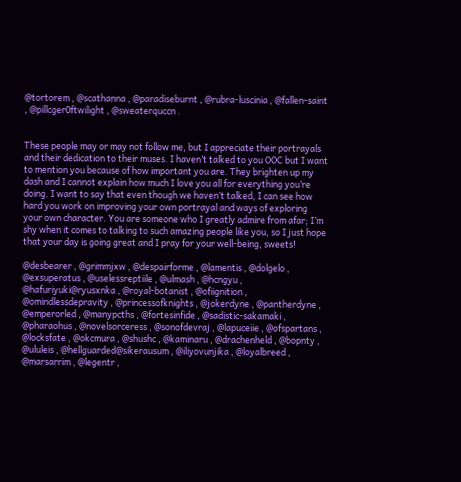@tortorem , @scathanna , @paradiseburnt , @rubra-luscinia , @fallen-saint , @pillcger0ftwilight , @sweaterquccn .


These people may or may not follow me, but I appreciate their portrayals and their dedication to their muses. I haven’t talked to you OOC but I want to mention you because of how important you are. They brighten up my dash and I cannot explain how much I love you all for everything you’re doing. I want to say that even though we haven’t talked, I can see how hard you work on improving your own portrayal and ways of exploring your own character. You are someone who I greatly admire from afar; I’m shy when it comes to talking to such amazing people like you, so I just hope that your day is going great and I pray for your well-being, sweets!

@desbearer , @grimmjxw , @despairforme , @lamentis , @dolgelo , @exsuperatus , @uselessreptiile , @ulmash , @hcngyu , @hafuriyuki@ryusxnka , @royal-botanist , @ofiignition , @omindlessdepravity , @princessofknights , @jokerdyne , @pantherdyne , @emperorled , @manypcths , @fortesinfide , @sadistic-sakamaki , @pharaohus , @novelsorceress , @sonofdevraj , @lapuceiie , @ofspartans , @locksfate , @okcmura , @shushc , @kaminaru , @drachenheld , @bopnty , @ululeis , @hellguarded@sikerausum , @iliyovunjika , @loyalbreed , @marsarrim , @legentr ,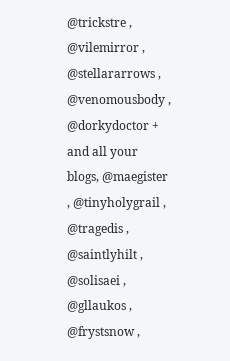@trickstre , @vilemirror , @stellararrows , @venomousbody , @dorkydoctor + and all your blogs, @maegister , @tinyholygrail , @tragedis , @saintlyhilt , @solisaei , @gllaukos , @frystsnow ,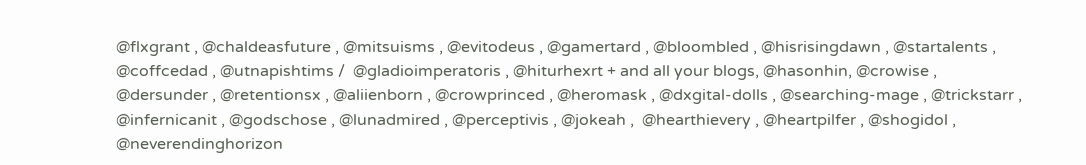@flxgrant , @chaldeasfuture , @mitsuisms , @evitodeus , @gamertard , @bloombled , @hisrisingdawn , @startalents , @coffcedad , @utnapishtims /  @gladioimperatoris , @hiturhexrt + and all your blogs, @hasonhin, @crowise , @dersunder , @retentionsx , @aliienborn , @crowprinced , @heromask , @dxgital-dolls , @searching-mage , @trickstarr , @infernicanit , @godschose , @lunadmired , @perceptivis , @jokeah ,  @hearthievery , @heartpilfer , @shogidol , @neverendinghorizon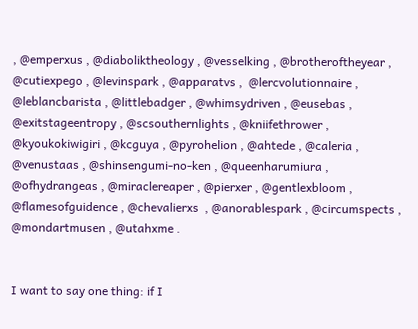, @emperxus , @diaboliktheology , @vesselking , @brotheroftheyear , @cutiexpego , @levinspark , @apparatvs ,  @lercvolutionnaire , @leblancbarista , @littlebadger , @whimsydriven , @eusebas , @exitstageentropy , @scsouthernlights , @kniifethrower , @kyoukokiwigiri , @kcguya , @pyrohelion , @ahtede , @caleria , @venustaas , @shinsengumi-no-ken , @queenharumiura , @ofhydrangeas , @miraclereaper , @pierxer , @gentlexbloom , @flamesofguidence , @chevalierxs  , @anorablespark , @circumspects , @mondartmusen , @utahxme .


I want to say one thing: if I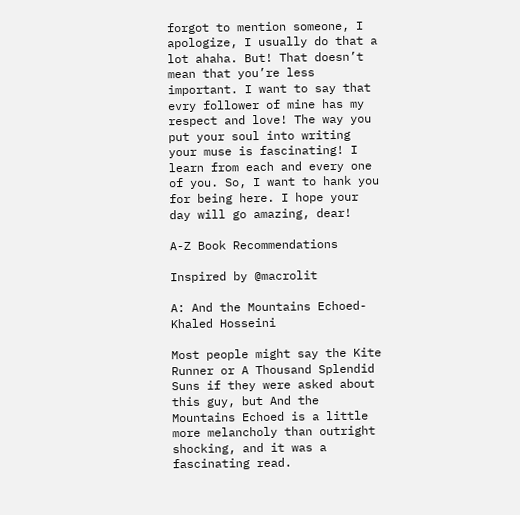forgot to mention someone, I apologize, I usually do that a lot ahaha. But! That doesn’t mean that you’re less important. I want to say that evry follower of mine has my respect and love! The way you put your soul into writing your muse is fascinating! I learn from each and every one of you. So, I want to hank you for being here. I hope your day will go amazing, dear!

A-Z Book Recommendations

Inspired by @macrolit

A: And the Mountains Echoed- Khaled Hosseini

Most people might say the Kite Runner or A Thousand Splendid Suns if they were asked about this guy, but And the Mountains Echoed is a little more melancholy than outright shocking, and it was a fascinating read.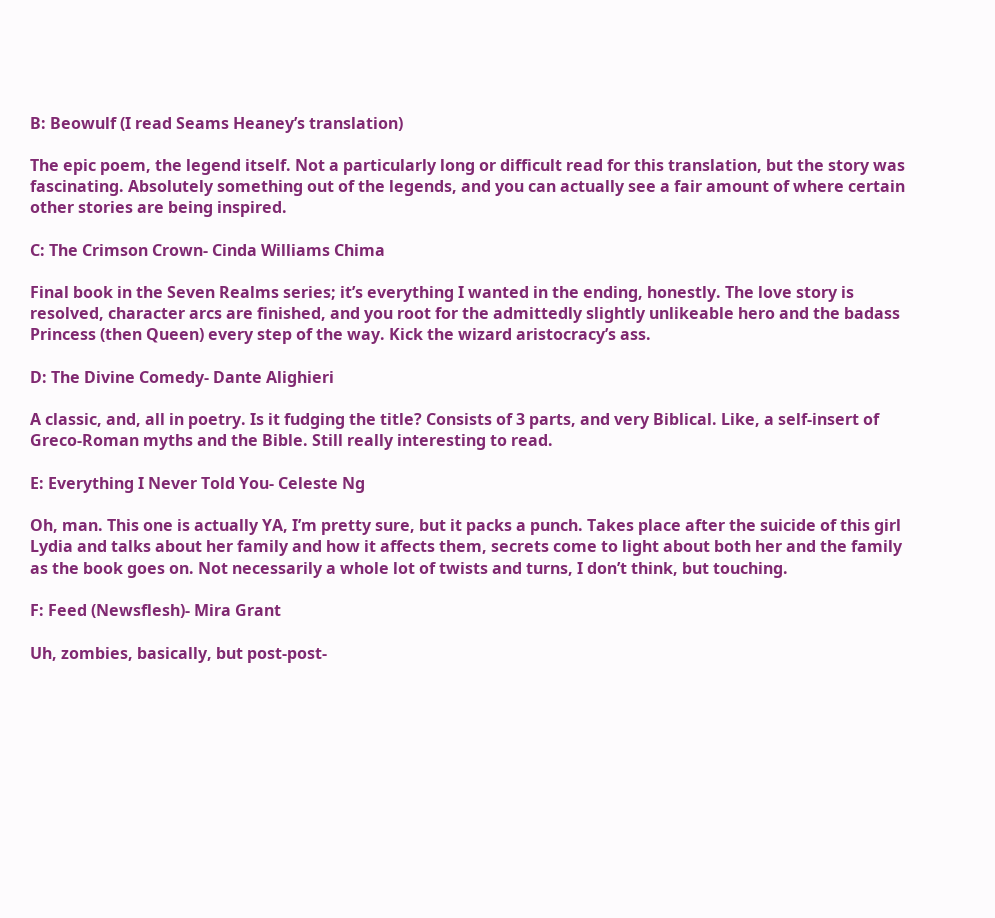B: Beowulf (I read Seams Heaney’s translation)

The epic poem, the legend itself. Not a particularly long or difficult read for this translation, but the story was fascinating. Absolutely something out of the legends, and you can actually see a fair amount of where certain other stories are being inspired.

C: The Crimson Crown- Cinda Williams Chima

Final book in the Seven Realms series; it’s everything I wanted in the ending, honestly. The love story is resolved, character arcs are finished, and you root for the admittedly slightly unlikeable hero and the badass Princess (then Queen) every step of the way. Kick the wizard aristocracy’s ass.

D: The Divine Comedy- Dante Alighieri

A classic, and, all in poetry. Is it fudging the title? Consists of 3 parts, and very Biblical. Like, a self-insert of Greco-Roman myths and the Bible. Still really interesting to read.

E: Everything I Never Told You- Celeste Ng

Oh, man. This one is actually YA, I’m pretty sure, but it packs a punch. Takes place after the suicide of this girl Lydia and talks about her family and how it affects them, secrets come to light about both her and the family as the book goes on. Not necessarily a whole lot of twists and turns, I don’t think, but touching.

F: Feed (Newsflesh)- Mira Grant

Uh, zombies, basically, but post-post-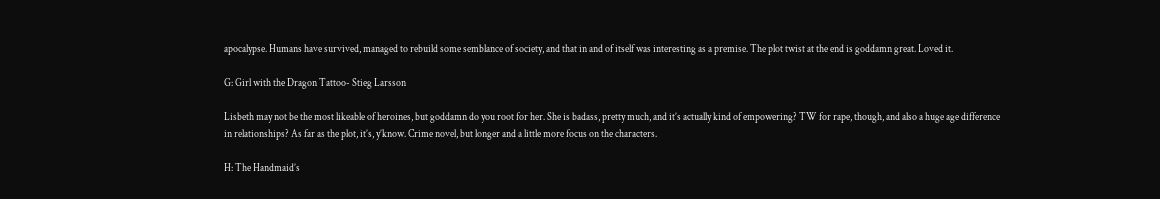apocalypse. Humans have survived, managed to rebuild some semblance of society, and that in and of itself was interesting as a premise. The plot twist at the end is goddamn great. Loved it.

G: Girl with the Dragon Tattoo- Stieg Larsson

Lisbeth may not be the most likeable of heroines, but goddamn do you root for her. She is badass, pretty much, and it’s actually kind of empowering? TW for rape, though, and also a huge age difference in relationships? As far as the plot, it’s, y’know. Crime novel, but longer and a little more focus on the characters.

H: The Handmaid’s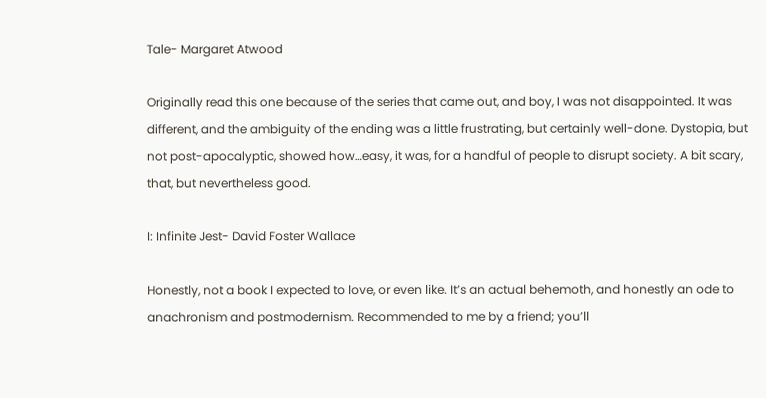Tale- Margaret Atwood

Originally read this one because of the series that came out, and boy, I was not disappointed. It was different, and the ambiguity of the ending was a little frustrating, but certainly well-done. Dystopia, but not post-apocalyptic, showed how…easy, it was, for a handful of people to disrupt society. A bit scary, that, but nevertheless good.

I: Infinite Jest- David Foster Wallace

Honestly, not a book I expected to love, or even like. It’s an actual behemoth, and honestly an ode to anachronism and postmodernism. Recommended to me by a friend; you’ll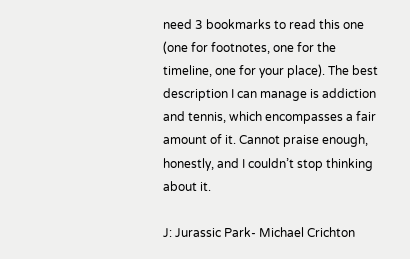need 3 bookmarks to read this one (one for footnotes, one for the timeline, one for your place). The best description I can manage is addiction and tennis, which encompasses a fair amount of it. Cannot praise enough, honestly, and I couldn’t stop thinking about it.

J: Jurassic Park- Michael Crichton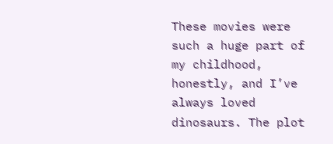These movies were such a huge part of my childhood, honestly, and I’ve always loved dinosaurs. The plot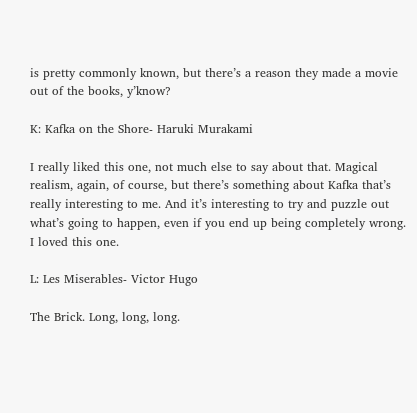is pretty commonly known, but there’s a reason they made a movie out of the books, y’know?

K: Kafka on the Shore- Haruki Murakami

I really liked this one, not much else to say about that. Magical realism, again, of course, but there’s something about Kafka that’s really interesting to me. And it’s interesting to try and puzzle out what’s going to happen, even if you end up being completely wrong. I loved this one.

L: Les Miserables- Victor Hugo

The Brick. Long, long, long.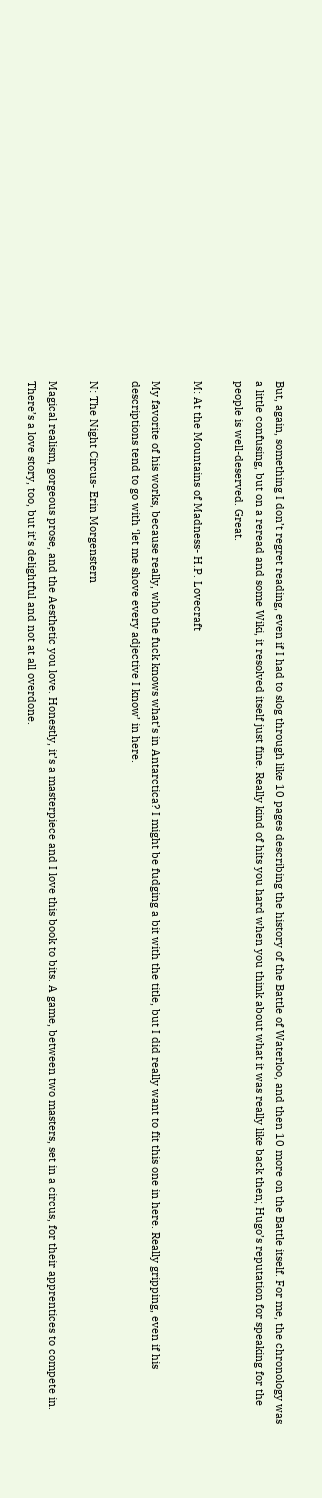But, again, something I don’t regret reading, even if I had to slog through like 10 pages describing the history of the Battle of Waterloo, and then 10 more on the Battle itself. For me, the chronology was a little confusing, but on a reread and some Wiki, it resolved itself just fine. Really kind of hits you hard when you think about what it was really like back then; Hugo’s reputation for speaking for the people is well-deserved. Great.

M: At the Mountains of Madness- H.P. Lovecraft

My favorite of his works, because really, who the fuck knows what’s in Antarctica? I might be fudging a bit with the title, but I did really want to fit this one in here. Really gripping, even if his descriptions tend to go with ‘let me shove every adjective I know’ in here.

N: The Night Circus- Erin Morgenstern

Magical realism, gorgeous prose, and the Aesthetic you love. Honestly, it’s a masterpiece and I love this book to bits. A game, between two masters, set in a circus, for their apprentices to compete in. There’s a love story, too, but it’s delightful and not at all overdone.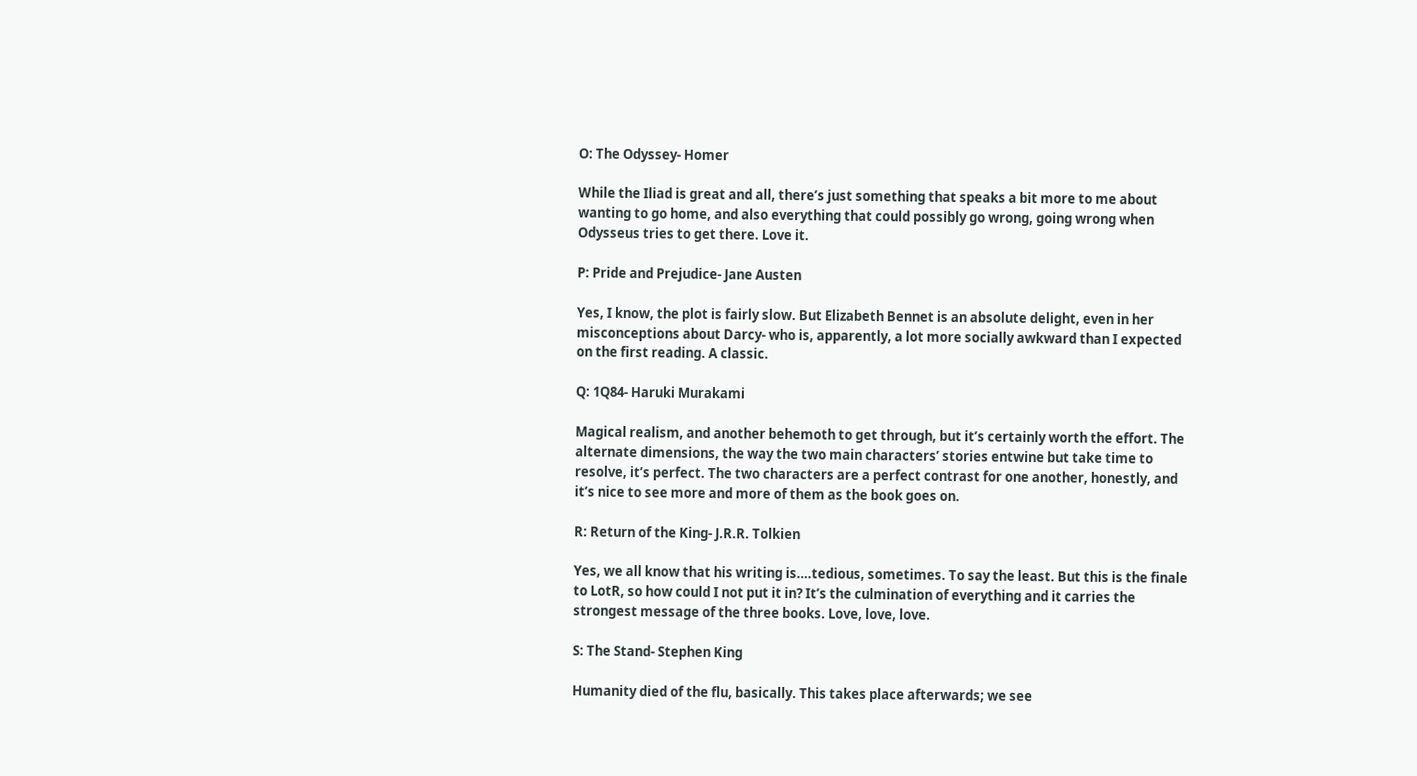O: The Odyssey- Homer

While the Iliad is great and all, there’s just something that speaks a bit more to me about wanting to go home, and also everything that could possibly go wrong, going wrong when Odysseus tries to get there. Love it.

P: Pride and Prejudice- Jane Austen

Yes, I know, the plot is fairly slow. But Elizabeth Bennet is an absolute delight, even in her misconceptions about Darcy- who is, apparently, a lot more socially awkward than I expected on the first reading. A classic.

Q: 1Q84- Haruki Murakami

Magical realism, and another behemoth to get through, but it’s certainly worth the effort. The alternate dimensions, the way the two main characters’ stories entwine but take time to resolve, it’s perfect. The two characters are a perfect contrast for one another, honestly, and it’s nice to see more and more of them as the book goes on.

R: Return of the King- J.R.R. Tolkien

Yes, we all know that his writing is….tedious, sometimes. To say the least. But this is the finale to LotR, so how could I not put it in? It’s the culmination of everything and it carries the strongest message of the three books. Love, love, love.

S: The Stand- Stephen King

Humanity died of the flu, basically. This takes place afterwards; we see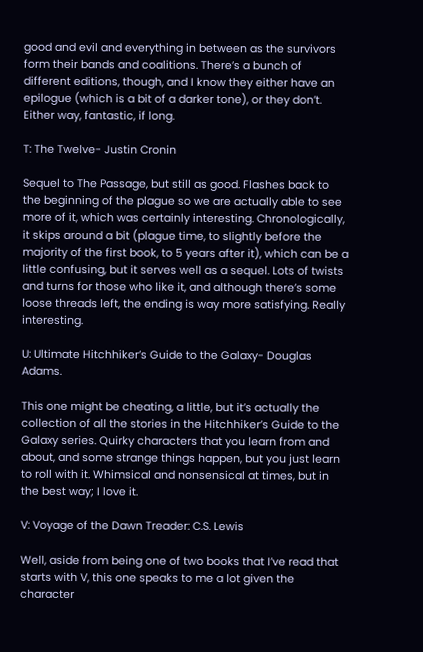good and evil and everything in between as the survivors form their bands and coalitions. There’s a bunch of different editions, though, and I know they either have an epilogue (which is a bit of a darker tone), or they don’t. Either way, fantastic, if long.

T: The Twelve- Justin Cronin

Sequel to The Passage, but still as good. Flashes back to the beginning of the plague so we are actually able to see more of it, which was certainly interesting. Chronologically, it skips around a bit (plague time, to slightly before the majority of the first book, to 5 years after it), which can be a little confusing, but it serves well as a sequel. Lots of twists and turns for those who like it, and although there’s some loose threads left, the ending is way more satisfying. Really interesting.

U: Ultimate Hitchhiker’s Guide to the Galaxy- Douglas Adams.

This one might be cheating, a little, but it’s actually the collection of all the stories in the Hitchhiker’s Guide to the Galaxy series. Quirky characters that you learn from and about, and some strange things happen, but you just learn to roll with it. Whimsical and nonsensical at times, but in the best way; I love it.

V: Voyage of the Dawn Treader: C.S. Lewis

Well, aside from being one of two books that I’ve read that starts with V, this one speaks to me a lot given the character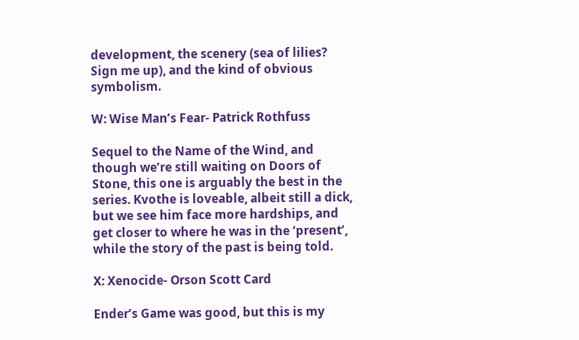development, the scenery (sea of lilies? Sign me up), and the kind of obvious symbolism.

W: Wise Man’s Fear- Patrick Rothfuss

Sequel to the Name of the Wind, and though we’re still waiting on Doors of  Stone, this one is arguably the best in the series. Kvothe is loveable, albeit still a dick, but we see him face more hardships, and get closer to where he was in the ‘present’, while the story of the past is being told.

X: Xenocide- Orson Scott Card

Ender’s Game was good, but this is my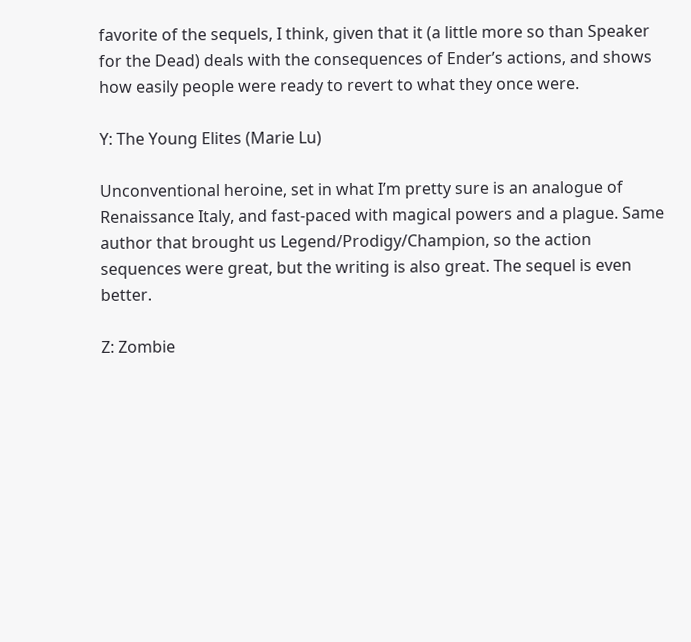favorite of the sequels, I think, given that it (a little more so than Speaker for the Dead) deals with the consequences of Ender’s actions, and shows how easily people were ready to revert to what they once were.

Y: The Young Elites (Marie Lu)

Unconventional heroine, set in what I’m pretty sure is an analogue of Renaissance Italy, and fast-paced with magical powers and a plague. Same author that brought us Legend/Prodigy/Champion, so the action sequences were great, but the writing is also great. The sequel is even better.

Z: Zombie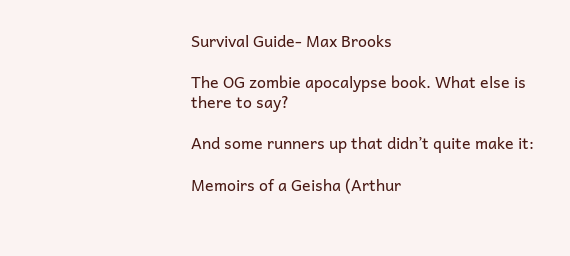Survival Guide- Max Brooks

The OG zombie apocalypse book. What else is there to say?

And some runners up that didn’t quite make it:

Memoirs of a Geisha (Arthur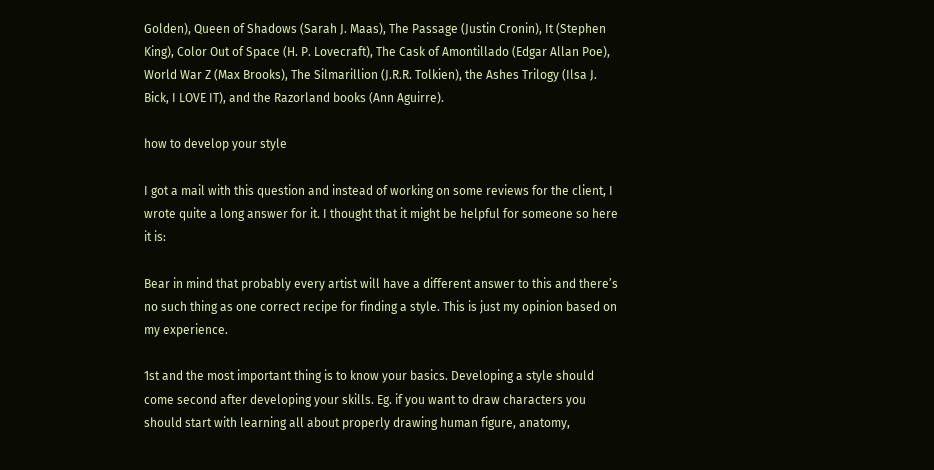Golden), Queen of Shadows (Sarah J. Maas), The Passage (Justin Cronin), It (Stephen King), Color Out of Space (H. P. Lovecraft), The Cask of Amontillado (Edgar Allan Poe),  World War Z (Max Brooks), The Silmarillion (J.R.R. Tolkien), the Ashes Trilogy (Ilsa J. Bick, I LOVE IT), and the Razorland books (Ann Aguirre).

how to develop your style

I got a mail with this question and instead of working on some reviews for the client, I wrote quite a long answer for it. I thought that it might be helpful for someone so here it is:

Bear in mind that probably every artist will have a different answer to this and there’s no such thing as one correct recipe for finding a style. This is just my opinion based on my experience.

1st and the most important thing is to know your basics. Developing a style should come second after developing your skills. Eg. if you want to draw characters you should start with learning all about properly drawing human figure, anatomy,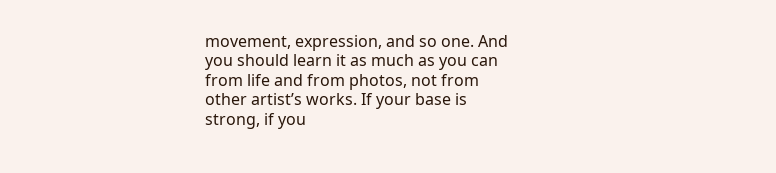movement, expression, and so one. And you should learn it as much as you can from life and from photos, not from other artist’s works. If your base is strong, if you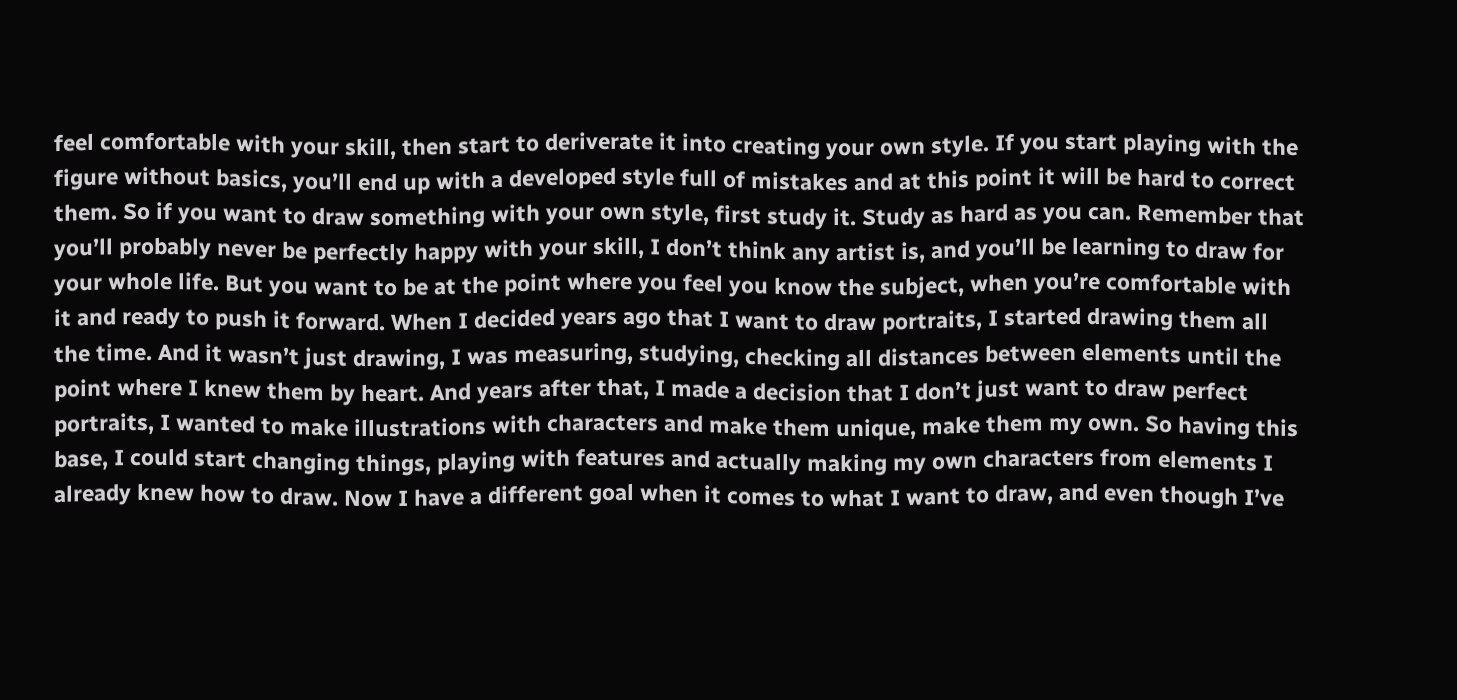feel comfortable with your skill, then start to deriverate it into creating your own style. If you start playing with the figure without basics, you’ll end up with a developed style full of mistakes and at this point it will be hard to correct them. So if you want to draw something with your own style, first study it. Study as hard as you can. Remember that you’ll probably never be perfectly happy with your skill, I don’t think any artist is, and you’ll be learning to draw for your whole life. But you want to be at the point where you feel you know the subject, when you’re comfortable with it and ready to push it forward. When I decided years ago that I want to draw portraits, I started drawing them all the time. And it wasn’t just drawing, I was measuring, studying, checking all distances between elements until the point where I knew them by heart. And years after that, I made a decision that I don’t just want to draw perfect portraits, I wanted to make illustrations with characters and make them unique, make them my own. So having this base, I could start changing things, playing with features and actually making my own characters from elements I already knew how to draw. Now I have a different goal when it comes to what I want to draw, and even though I’ve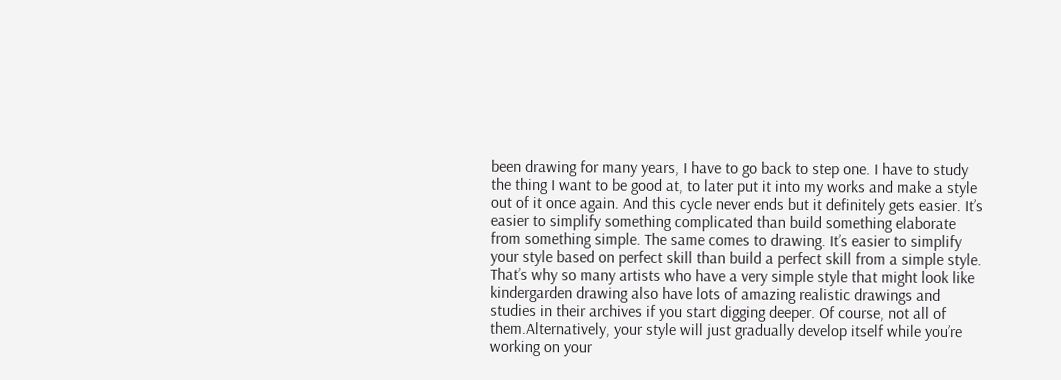been drawing for many years, I have to go back to step one. I have to study the thing I want to be good at, to later put it into my works and make a style out of it once again. And this cycle never ends but it definitely gets easier. It’s easier to simplify something complicated than build something elaborate from something simple. The same comes to drawing. It’s easier to simplify your style based on perfect skill than build a perfect skill from a simple style. That’s why so many artists who have a very simple style that might look like kindergarden drawing also have lots of amazing realistic drawings and studies in their archives if you start digging deeper. Of course, not all of them.Alternatively, your style will just gradually develop itself while you’re working on your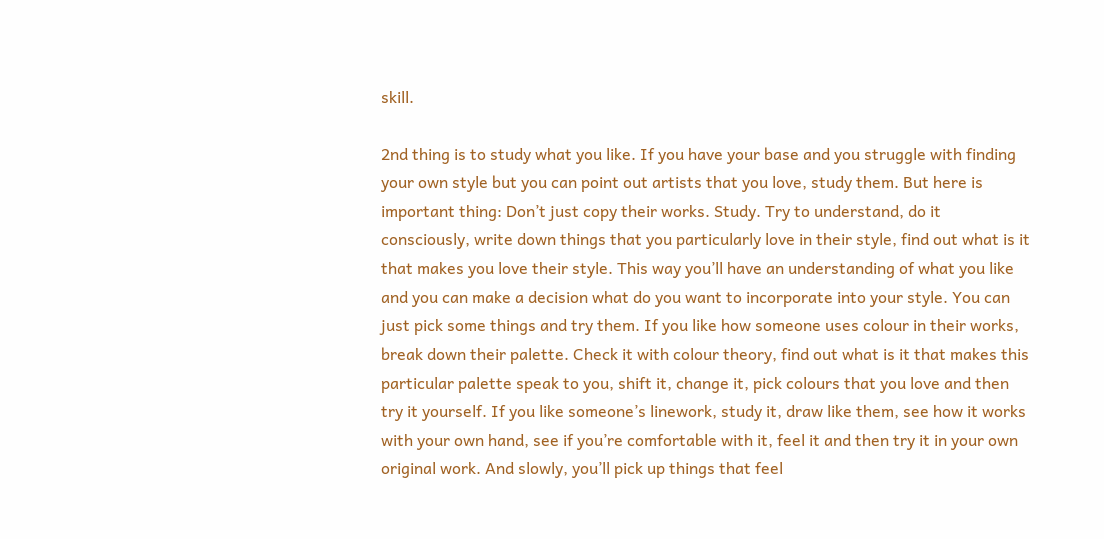skill.

2nd thing is to study what you like. If you have your base and you struggle with finding your own style but you can point out artists that you love, study them. But here is important thing: Don’t just copy their works. Study. Try to understand, do it consciously, write down things that you particularly love in their style, find out what is it that makes you love their style. This way you’ll have an understanding of what you like and you can make a decision what do you want to incorporate into your style. You can just pick some things and try them. If you like how someone uses colour in their works, break down their palette. Check it with colour theory, find out what is it that makes this particular palette speak to you, shift it, change it, pick colours that you love and then try it yourself. If you like someone’s linework, study it, draw like them, see how it works with your own hand, see if you’re comfortable with it, feel it and then try it in your own original work. And slowly, you’ll pick up things that feel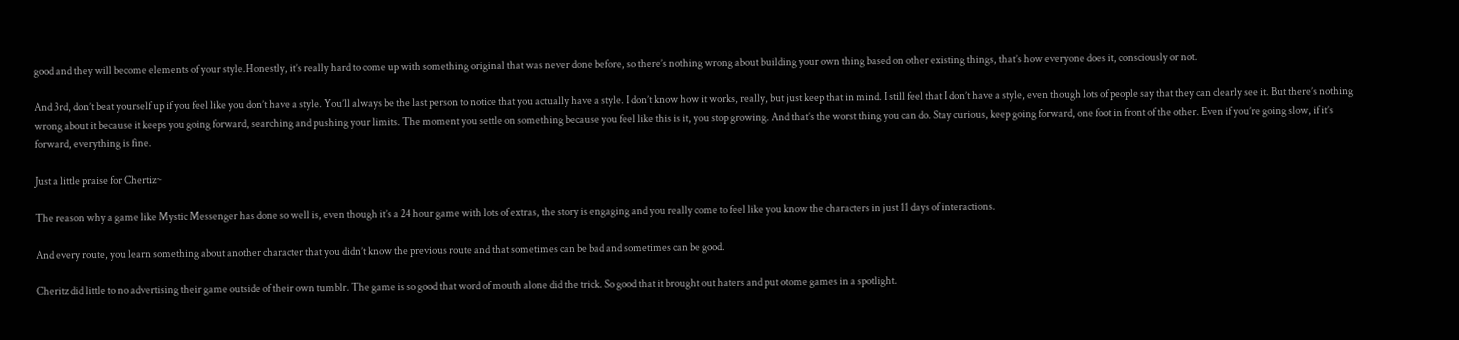good and they will become elements of your style.Honestly, it’s really hard to come up with something original that was never done before, so there’s nothing wrong about building your own thing based on other existing things, that’s how everyone does it, consciously or not.

And 3rd, don’t beat yourself up if you feel like you don’t have a style. You’ll always be the last person to notice that you actually have a style. I don’t know how it works, really, but just keep that in mind. I still feel that I don’t have a style, even though lots of people say that they can clearly see it. But there’s nothing wrong about it because it keeps you going forward, searching and pushing your limits. The moment you settle on something because you feel like this is it, you stop growing. And that’s the worst thing you can do. Stay curious, keep going forward, one foot in front of the other. Even if you’re going slow, if it’s forward, everything is fine.

Just a little praise for Chertiz~

The reason why a game like Mystic Messenger has done so well is, even though it’s a 24 hour game with lots of extras, the story is engaging and you really come to feel like you know the characters in just 11 days of interactions.

And every route, you learn something about another character that you didn’t know the previous route and that sometimes can be bad and sometimes can be good.

Cheritz did little to no advertising their game outside of their own tumblr. The game is so good that word of mouth alone did the trick. So good that it brought out haters and put otome games in a spotlight.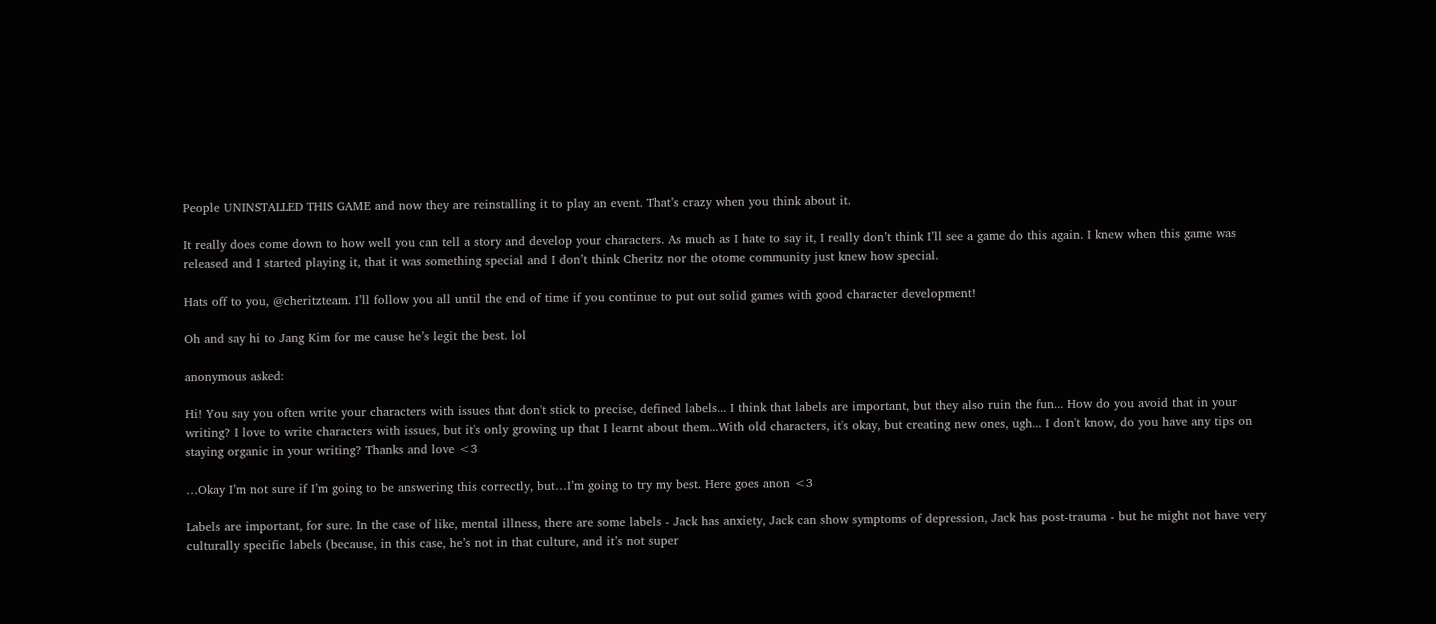People UNINSTALLED THIS GAME and now they are reinstalling it to play an event. That’s crazy when you think about it.

It really does come down to how well you can tell a story and develop your characters. As much as I hate to say it, I really don’t think I’ll see a game do this again. I knew when this game was released and I started playing it, that it was something special and I don’t think Cheritz nor the otome community just knew how special.

Hats off to you, @cheritzteam. I’ll follow you all until the end of time if you continue to put out solid games with good character development!

Oh and say hi to Jang Kim for me cause he’s legit the best. lol

anonymous asked:

Hi! You say you often write your characters with issues that don't stick to precise, defined labels... I think that labels are important, but they also ruin the fun... How do you avoid that in your writing? I love to write characters with issues, but it's only growing up that I learnt about them...With old characters, it's okay, but creating new ones, ugh... I don't know, do you have any tips on staying organic in your writing? Thanks and love <3

…Okay I’m not sure if I’m going to be answering this correctly, but…I’m going to try my best. Here goes anon <3

Labels are important, for sure. In the case of like, mental illness, there are some labels - Jack has anxiety, Jack can show symptoms of depression, Jack has post-trauma - but he might not have very culturally specific labels (because, in this case, he’s not in that culture, and it’s not super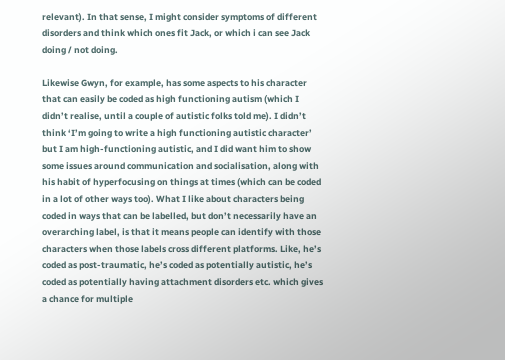relevant). In that sense, I might consider symptoms of different disorders and think which ones fit Jack, or which i can see Jack doing / not doing.

Likewise Gwyn, for example, has some aspects to his character that can easily be coded as high functioning autism (which I didn’t realise, until a couple of autistic folks told me). I didn’t think ‘I’m going to write a high functioning autistic character’ but I am high-functioning autistic, and I did want him to show some issues around communication and socialisation, along with his habit of hyperfocusing on things at times (which can be coded in a lot of other ways too). What I like about characters being coded in ways that can be labelled, but don’t necessarily have an overarching label, is that it means people can identify with those characters when those labels cross different platforms. Like, he’s coded as post-traumatic, he’s coded as potentially autistic, he’s coded as potentially having attachment disorders etc. which gives a chance for multiple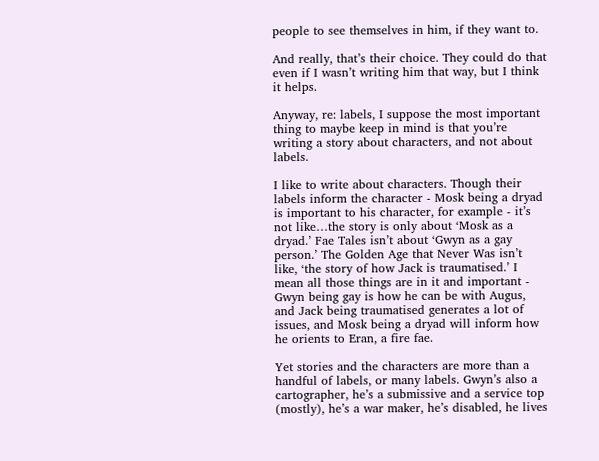people to see themselves in him, if they want to.

And really, that’s their choice. They could do that even if I wasn’t writing him that way, but I think it helps.

Anyway, re: labels, I suppose the most important thing to maybe keep in mind is that you’re writing a story about characters, and not about labels.

I like to write about characters. Though their labels inform the character - Mosk being a dryad is important to his character, for example - it’s not like…the story is only about ‘Mosk as a dryad.’ Fae Tales isn’t about ‘Gwyn as a gay person.’ The Golden Age that Never Was isn’t like, ‘the story of how Jack is traumatised.’ I mean all those things are in it and important -  Gwyn being gay is how he can be with Augus, and Jack being traumatised generates a lot of issues, and Mosk being a dryad will inform how he orients to Eran, a fire fae.

Yet stories and the characters are more than a handful of labels, or many labels. Gwyn’s also a cartographer, he’s a submissive and a service top (mostly), he’s a war maker, he’s disabled, he lives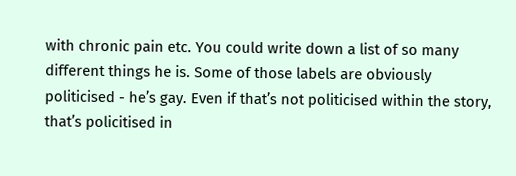with chronic pain etc. You could write down a list of so many different things he is. Some of those labels are obviously politicised - he’s gay. Even if that’s not politicised within the story, that’s policitised in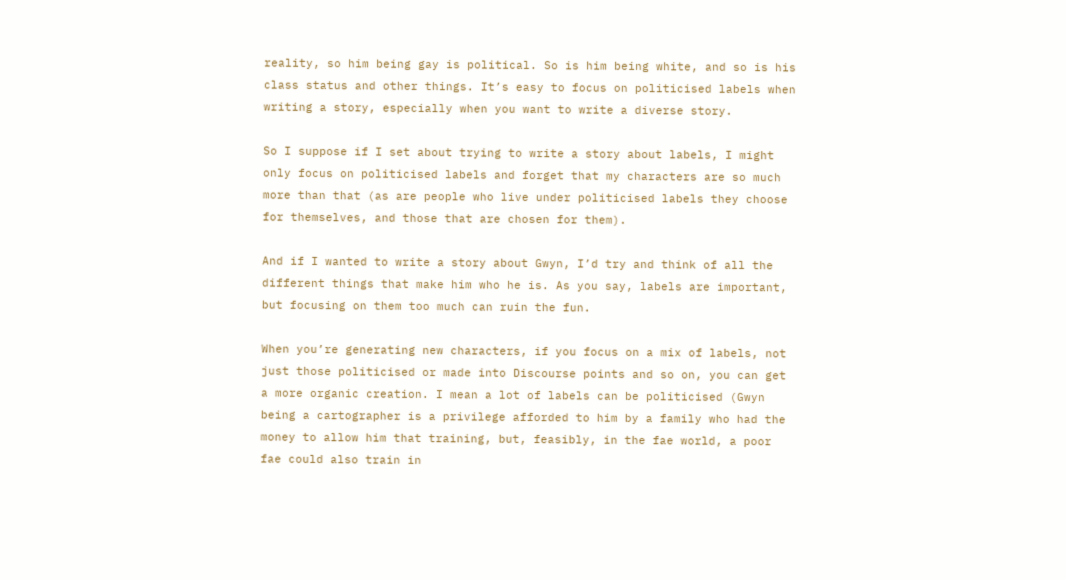reality, so him being gay is political. So is him being white, and so is his class status and other things. It’s easy to focus on politicised labels when writing a story, especially when you want to write a diverse story.

So I suppose if I set about trying to write a story about labels, I might only focus on politicised labels and forget that my characters are so much more than that (as are people who live under politicised labels they choose for themselves, and those that are chosen for them).

And if I wanted to write a story about Gwyn, I’d try and think of all the different things that make him who he is. As you say, labels are important, but focusing on them too much can ruin the fun.

When you’re generating new characters, if you focus on a mix of labels, not just those politicised or made into Discourse points and so on, you can get a more organic creation. I mean a lot of labels can be politicised (Gwyn being a cartographer is a privilege afforded to him by a family who had the money to allow him that training, but, feasibly, in the fae world, a poor fae could also train in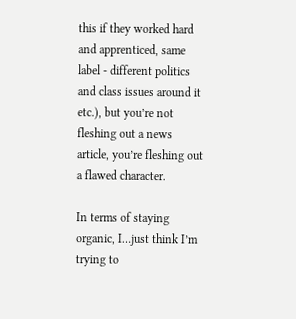this if they worked hard and apprenticed, same label - different politics and class issues around it etc.), but you’re not fleshing out a news article, you’re fleshing out a flawed character.

In terms of staying organic, I…just think I’m trying to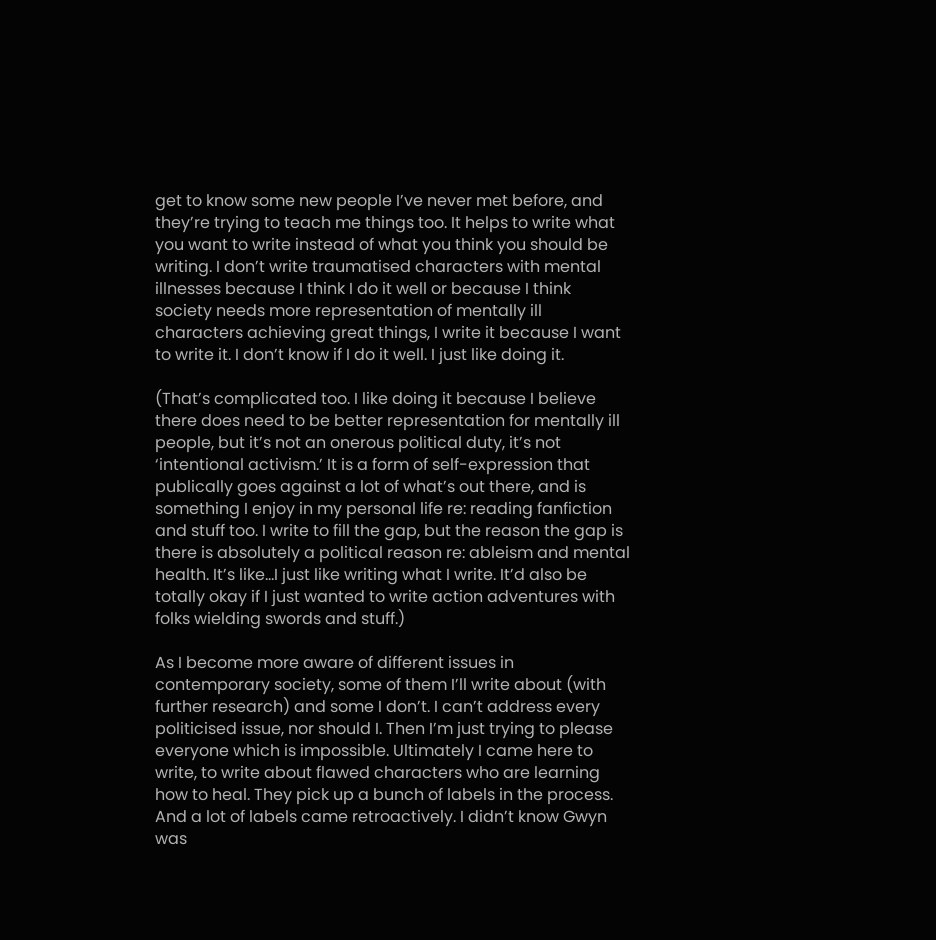get to know some new people I’ve never met before, and they’re trying to teach me things too. It helps to write what you want to write instead of what you think you should be writing. I don’t write traumatised characters with mental illnesses because I think I do it well or because I think society needs more representation of mentally ill characters achieving great things, I write it because I want to write it. I don’t know if I do it well. I just like doing it.

(That’s complicated too. I like doing it because I believe there does need to be better representation for mentally ill people, but it’s not an onerous political duty, it’s not ‘intentional activism.’ It is a form of self-expression that publically goes against a lot of what’s out there, and is something I enjoy in my personal life re: reading fanfiction and stuff too. I write to fill the gap, but the reason the gap is there is absolutely a political reason re: ableism and mental health. It’s like…I just like writing what I write. It’d also be totally okay if I just wanted to write action adventures with folks wielding swords and stuff.)

As I become more aware of different issues in contemporary society, some of them I’ll write about (with further research) and some I don’t. I can’t address every politicised issue, nor should I. Then I’m just trying to please everyone which is impossible. Ultimately I came here to write, to write about flawed characters who are learning how to heal. They pick up a bunch of labels in the process. And a lot of labels came retroactively. I didn’t know Gwyn was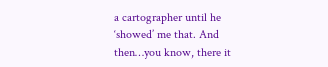a cartographer until he ‘showed’ me that. And then…you know, there it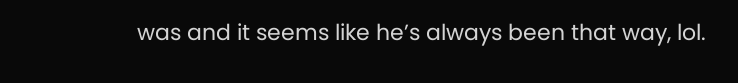was and it seems like he’s always been that way, lol.